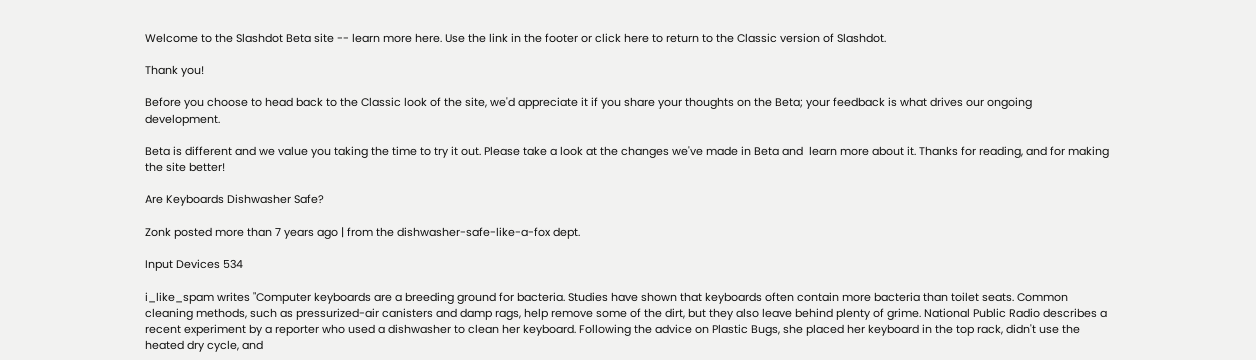Welcome to the Slashdot Beta site -- learn more here. Use the link in the footer or click here to return to the Classic version of Slashdot.

Thank you!

Before you choose to head back to the Classic look of the site, we'd appreciate it if you share your thoughts on the Beta; your feedback is what drives our ongoing development.

Beta is different and we value you taking the time to try it out. Please take a look at the changes we've made in Beta and  learn more about it. Thanks for reading, and for making the site better!

Are Keyboards Dishwasher Safe?

Zonk posted more than 7 years ago | from the dishwasher-safe-like-a-fox dept.

Input Devices 534

i_like_spam writes "Computer keyboards are a breeding ground for bacteria. Studies have shown that keyboards often contain more bacteria than toilet seats. Common cleaning methods, such as pressurized-air canisters and damp rags, help remove some of the dirt, but they also leave behind plenty of grime. National Public Radio describes a recent experiment by a reporter who used a dishwasher to clean her keyboard. Following the advice on Plastic Bugs, she placed her keyboard in the top rack, didn't use the heated dry cycle, and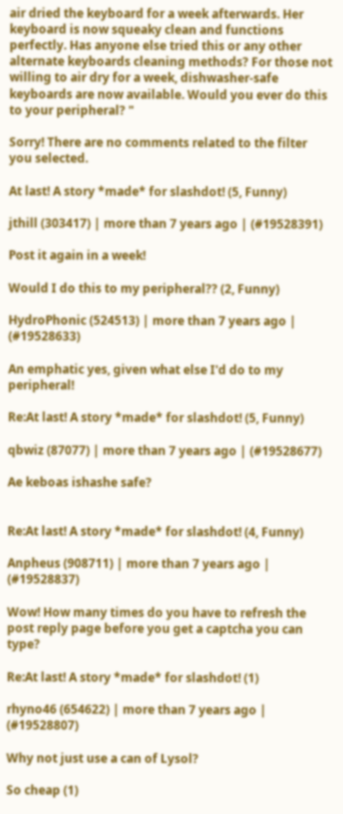air dried the keyboard for a week afterwards. Her keyboard is now squeaky clean and functions perfectly. Has anyone else tried this or any other alternate keyboards cleaning methods? For those not willing to air dry for a week, dishwasher-safe keyboards are now available. Would you ever do this to your peripheral? "

Sorry! There are no comments related to the filter you selected.

At last! A story *made* for slashdot! (5, Funny)

jthill (303417) | more than 7 years ago | (#19528391)

Post it again in a week!

Would I do this to my peripheral?? (2, Funny)

HydroPhonic (524513) | more than 7 years ago | (#19528633)

An emphatic yes, given what else I'd do to my peripheral!

Re:At last! A story *made* for slashdot! (5, Funny)

qbwiz (87077) | more than 7 years ago | (#19528677)

Ae keboas ishashe safe?


Re:At last! A story *made* for slashdot! (4, Funny)

Anpheus (908711) | more than 7 years ago | (#19528837)

Wow! How many times do you have to refresh the post reply page before you get a captcha you can type?

Re:At last! A story *made* for slashdot! (1)

rhyno46 (654622) | more than 7 years ago | (#19528807)

Why not just use a can of Lysol?

So cheap (1)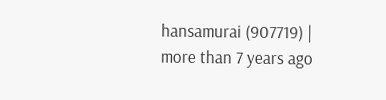hansamurai (907719) | more than 7 years ago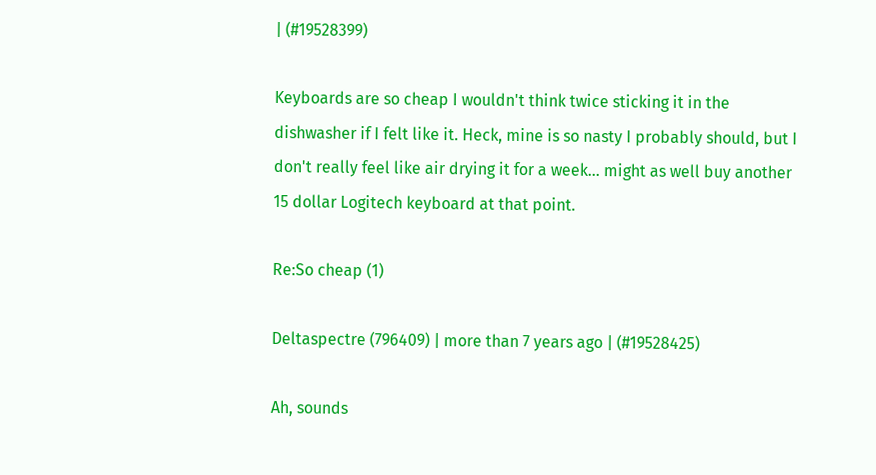| (#19528399)

Keyboards are so cheap I wouldn't think twice sticking it in the dishwasher if I felt like it. Heck, mine is so nasty I probably should, but I don't really feel like air drying it for a week... might as well buy another 15 dollar Logitech keyboard at that point.

Re:So cheap (1)

Deltaspectre (796409) | more than 7 years ago | (#19528425)

Ah, sounds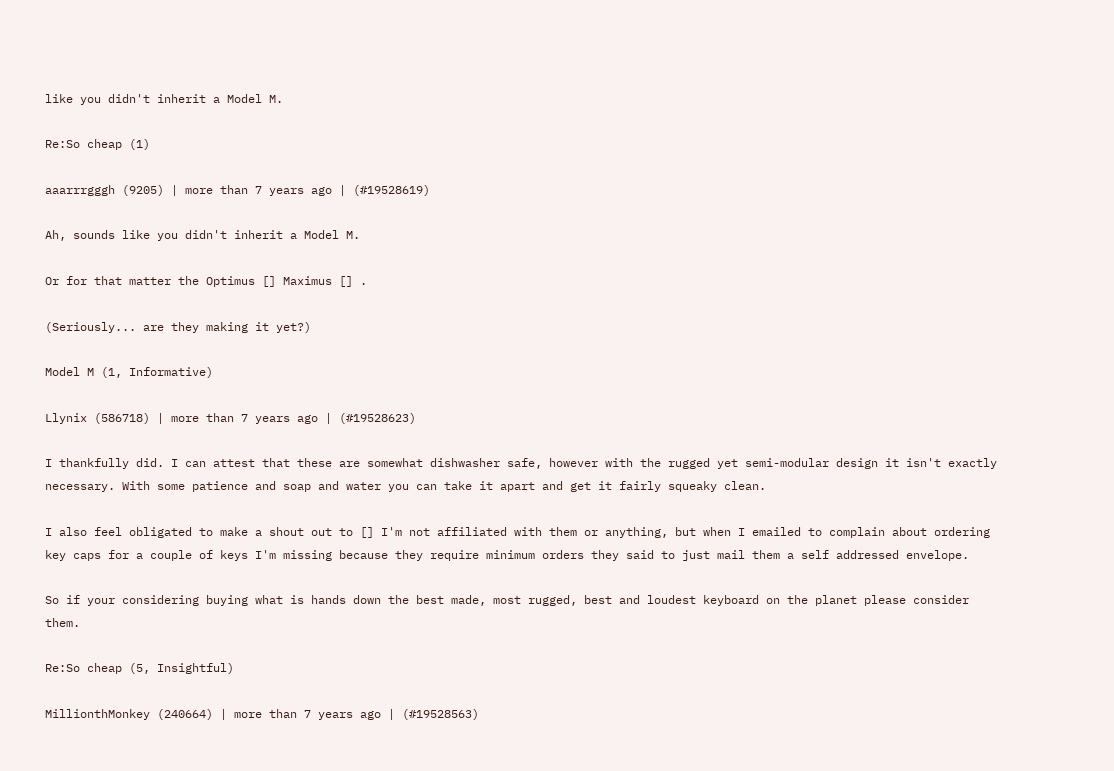like you didn't inherit a Model M.

Re:So cheap (1)

aaarrrgggh (9205) | more than 7 years ago | (#19528619)

Ah, sounds like you didn't inherit a Model M.

Or for that matter the Optimus [] Maximus [] .

(Seriously... are they making it yet?)

Model M (1, Informative)

Llynix (586718) | more than 7 years ago | (#19528623)

I thankfully did. I can attest that these are somewhat dishwasher safe, however with the rugged yet semi-modular design it isn't exactly necessary. With some patience and soap and water you can take it apart and get it fairly squeaky clean.

I also feel obligated to make a shout out to [] I'm not affiliated with them or anything, but when I emailed to complain about ordering key caps for a couple of keys I'm missing because they require minimum orders they said to just mail them a self addressed envelope.

So if your considering buying what is hands down the best made, most rugged, best and loudest keyboard on the planet please consider them.

Re:So cheap (5, Insightful)

MillionthMonkey (240664) | more than 7 years ago | (#19528563)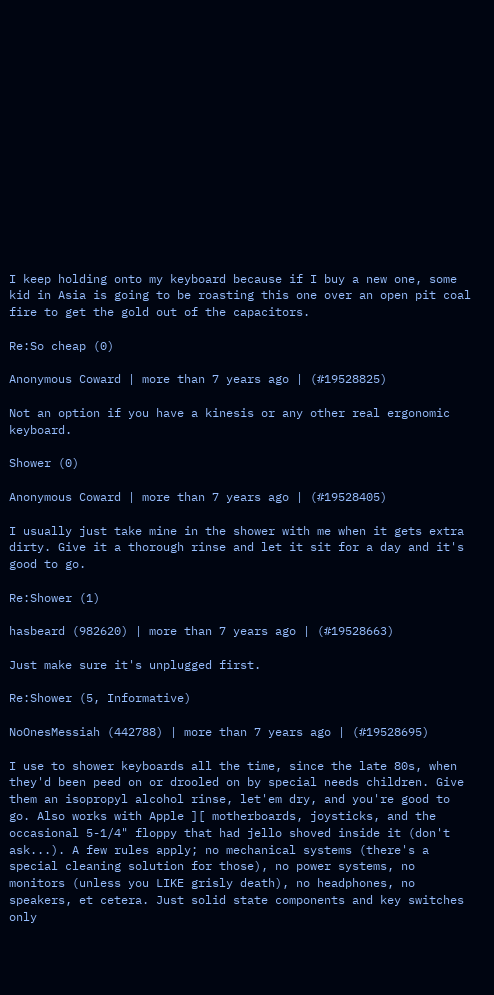I keep holding onto my keyboard because if I buy a new one, some kid in Asia is going to be roasting this one over an open pit coal fire to get the gold out of the capacitors.

Re:So cheap (0)

Anonymous Coward | more than 7 years ago | (#19528825)

Not an option if you have a kinesis or any other real ergonomic keyboard.

Shower (0)

Anonymous Coward | more than 7 years ago | (#19528405)

I usually just take mine in the shower with me when it gets extra dirty. Give it a thorough rinse and let it sit for a day and it's good to go.

Re:Shower (1)

hasbeard (982620) | more than 7 years ago | (#19528663)

Just make sure it's unplugged first.

Re:Shower (5, Informative)

NoOnesMessiah (442788) | more than 7 years ago | (#19528695)

I use to shower keyboards all the time, since the late 80s, when they'd been peed on or drooled on by special needs children. Give them an isopropyl alcohol rinse, let'em dry, and you're good to go. Also works with Apple ][ motherboards, joysticks, and the occasional 5-1/4" floppy that had jello shoved inside it (don't ask...). A few rules apply; no mechanical systems (there's a special cleaning solution for those), no power systems, no monitors (unless you LIKE grisly death), no headphones, no speakers, et cetera. Just solid state components and key switches only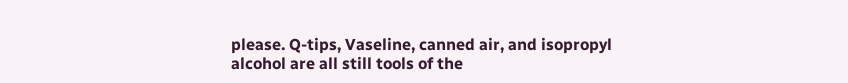please. Q-tips, Vaseline, canned air, and isopropyl alcohol are all still tools of the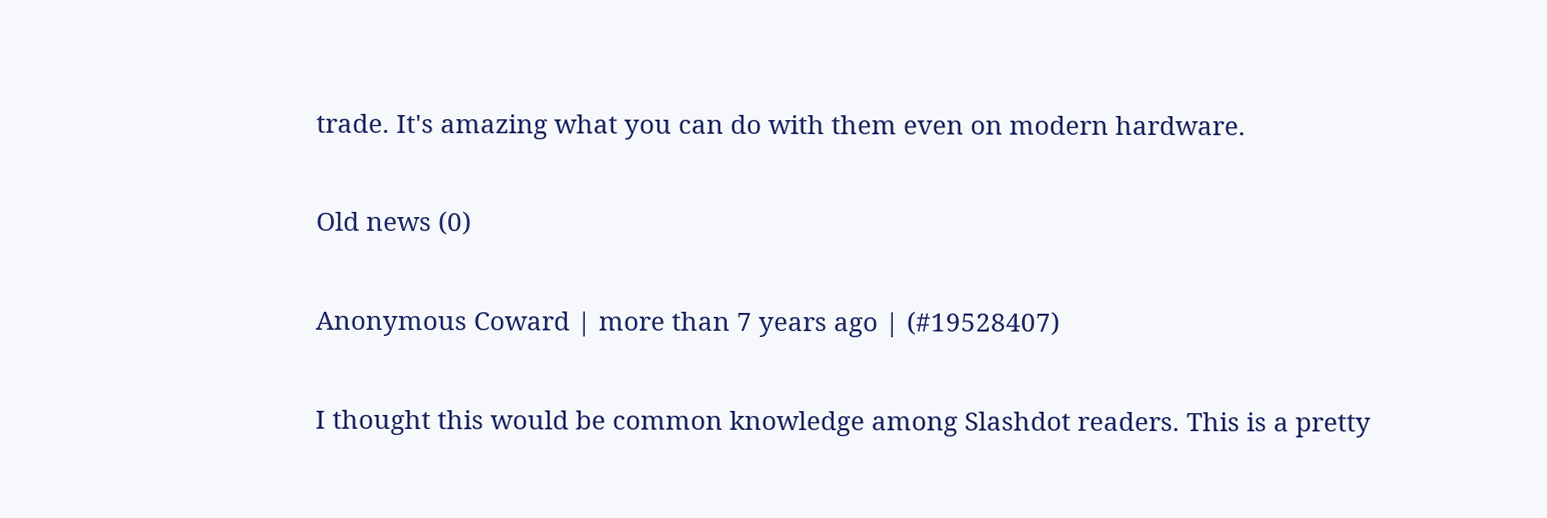trade. It's amazing what you can do with them even on modern hardware.

Old news (0)

Anonymous Coward | more than 7 years ago | (#19528407)

I thought this would be common knowledge among Slashdot readers. This is a pretty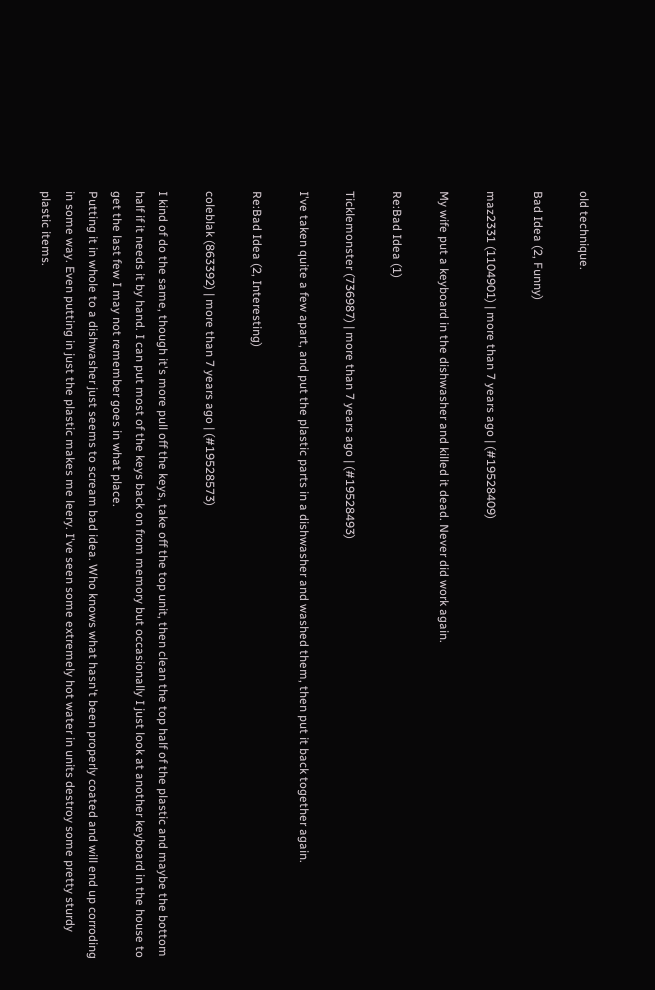old technique.

Bad Idea (2, Funny)

maz2331 (1104901) | more than 7 years ago | (#19528409)

My wife put a keyboard in the dishwasher and killed it dead. Never did work again.

Re:Bad Idea (1)

Ticklemonster (736987) | more than 7 years ago | (#19528493)

I've taken quite a few apart, and put the plastic parts in a dishwasher and washed them, then put it back together again.

Re:Bad Idea (2, Interesting)

coleblak (863392) | more than 7 years ago | (#19528573)

I kind of do the same, though it's more pull off the keys, take off the top unit, then clean the top half of the plastic and maybe the bottom half if it needs it by hand. I can put most of the keys back on from memory but occasionally I just look at another keyboard in the house to get the last few I may not remember goes in what place.
Putting it in whole to a dishwasher just seems to scream bad idea. Who knows what hasn't been properly coated and will end up corroding in some way. Even putting in just the plastic makes me leery. I've seen some extremely hot water in units destroy some pretty sturdy plastic items.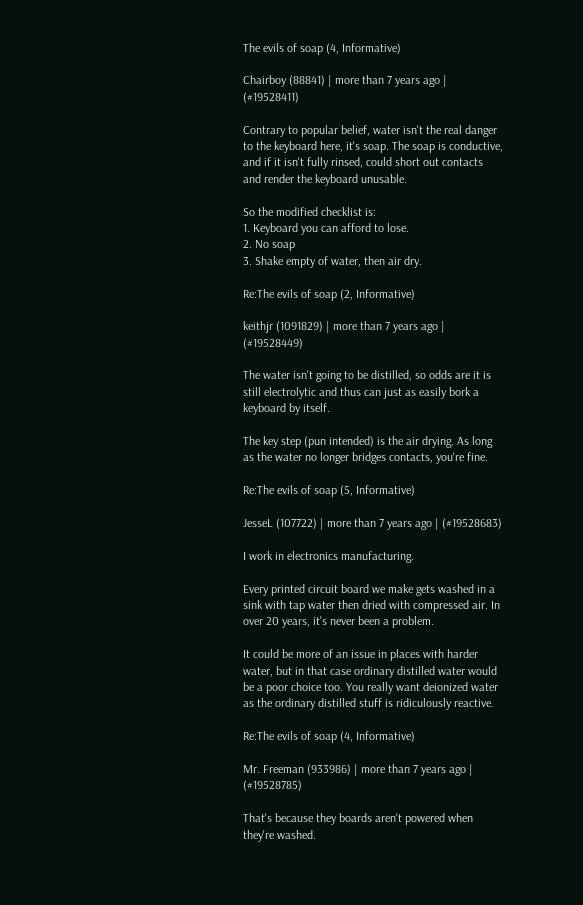The evils of soap (4, Informative)

Chairboy (88841) | more than 7 years ago | (#19528411)

Contrary to popular belief, water isn't the real danger to the keyboard here, it's soap. The soap is conductive, and if it isn't fully rinsed, could short out contacts and render the keyboard unusable.

So the modified checklist is:
1. Keyboard you can afford to lose.
2. No soap
3. Shake empty of water, then air dry.

Re:The evils of soap (2, Informative)

keithjr (1091829) | more than 7 years ago | (#19528449)

The water isn't going to be distilled, so odds are it is still electrolytic and thus can just as easily bork a keyboard by itself.

The key step (pun intended) is the air drying. As long as the water no longer bridges contacts, you're fine.

Re:The evils of soap (5, Informative)

JesseL (107722) | more than 7 years ago | (#19528683)

I work in electronics manufacturing.

Every printed circuit board we make gets washed in a sink with tap water then dried with compressed air. In over 20 years, it's never been a problem.

It could be more of an issue in places with harder water, but in that case ordinary distilled water would be a poor choice too. You really want deionized water as the ordinary distilled stuff is ridiculously reactive.

Re:The evils of soap (4, Informative)

Mr. Freeman (933986) | more than 7 years ago | (#19528785)

That's because they boards aren't powered when they're washed.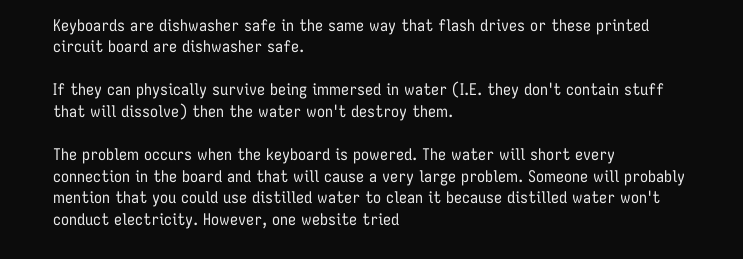Keyboards are dishwasher safe in the same way that flash drives or these printed circuit board are dishwasher safe.

If they can physically survive being immersed in water (I.E. they don't contain stuff that will dissolve) then the water won't destroy them.

The problem occurs when the keyboard is powered. The water will short every connection in the board and that will cause a very large problem. Someone will probably mention that you could use distilled water to clean it because distilled water won't conduct electricity. However, one website tried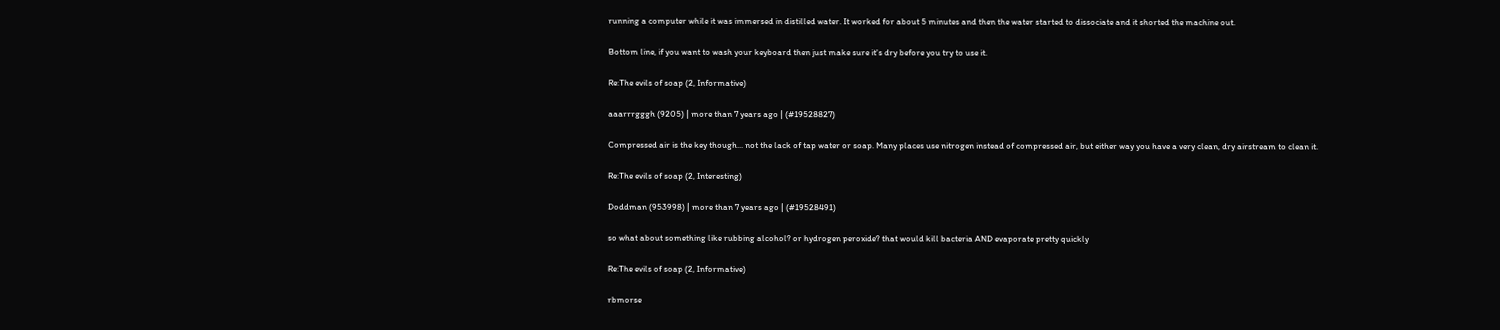running a computer while it was immersed in distilled water. It worked for about 5 minutes and then the water started to dissociate and it shorted the machine out.

Bottom line, if you want to wash your keyboard then just make sure it's dry before you try to use it.

Re:The evils of soap (2, Informative)

aaarrrgggh (9205) | more than 7 years ago | (#19528827)

Compressed air is the key though... not the lack of tap water or soap. Many places use nitrogen instead of compressed air, but either way you have a very clean, dry airstream to clean it.

Re:The evils of soap (2, Interesting)

Doddman (953998) | more than 7 years ago | (#19528491)

so what about something like rubbing alcohol? or hydrogen peroxide? that would kill bacteria AND evaporate pretty quickly

Re:The evils of soap (2, Informative)

rbmorse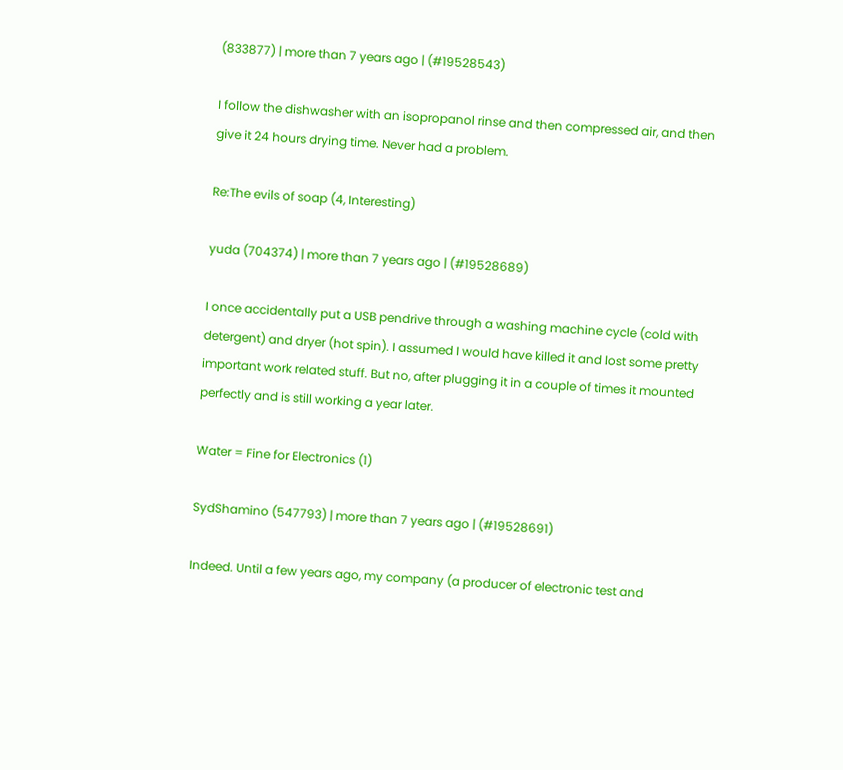(833877) | more than 7 years ago | (#19528543)

I follow the dishwasher with an isopropanol rinse and then compressed air, and then give it 24 hours drying time. Never had a problem.

Re:The evils of soap (4, Interesting)

yuda (704374) | more than 7 years ago | (#19528689)

I once accidentally put a USB pendrive through a washing machine cycle (cold with detergent) and dryer (hot spin). I assumed I would have killed it and lost some pretty important work related stuff. But no, after plugging it in a couple of times it mounted perfectly and is still working a year later.

Water = Fine for Electronics (1)

SydShamino (547793) | more than 7 years ago | (#19528691)

Indeed. Until a few years ago, my company (a producer of electronic test and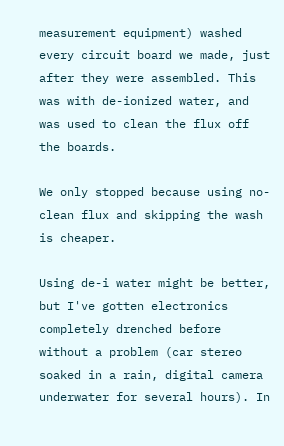measurement equipment) washed every circuit board we made, just after they were assembled. This was with de-ionized water, and was used to clean the flux off the boards.

We only stopped because using no-clean flux and skipping the wash is cheaper.

Using de-i water might be better, but I've gotten electronics completely drenched before without a problem (car stereo soaked in a rain, digital camera underwater for several hours). In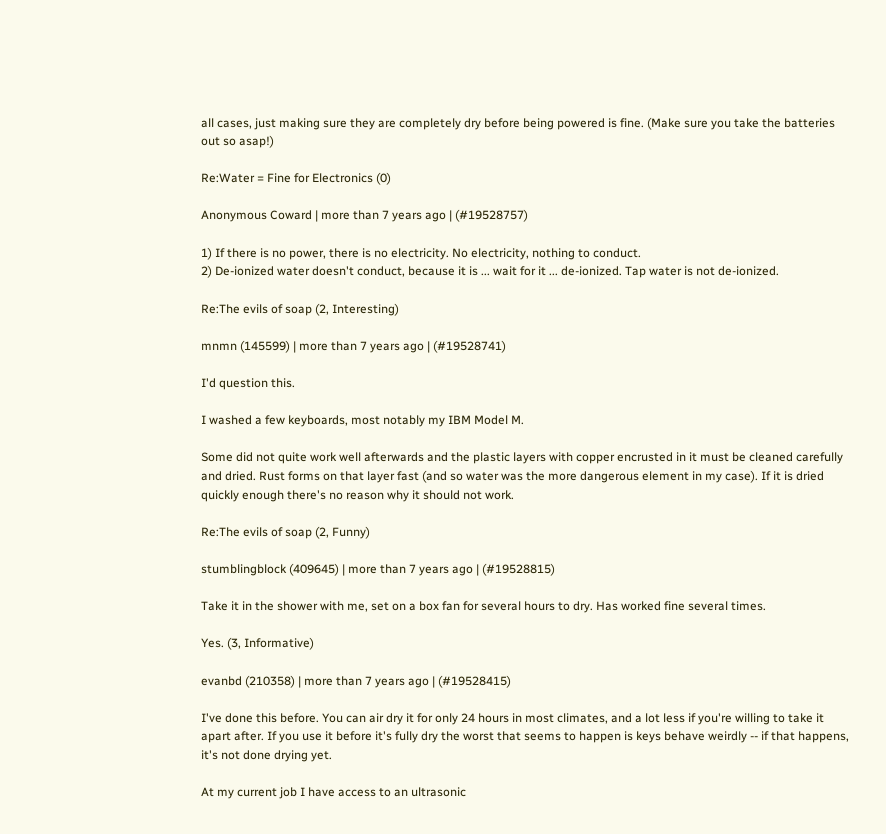all cases, just making sure they are completely dry before being powered is fine. (Make sure you take the batteries out so asap!)

Re:Water = Fine for Electronics (0)

Anonymous Coward | more than 7 years ago | (#19528757)

1) If there is no power, there is no electricity. No electricity, nothing to conduct.
2) De-ionized water doesn't conduct, because it is ... wait for it ... de-ionized. Tap water is not de-ionized.

Re:The evils of soap (2, Interesting)

mnmn (145599) | more than 7 years ago | (#19528741)

I'd question this.

I washed a few keyboards, most notably my IBM Model M.

Some did not quite work well afterwards and the plastic layers with copper encrusted in it must be cleaned carefully and dried. Rust forms on that layer fast (and so water was the more dangerous element in my case). If it is dried quickly enough there's no reason why it should not work.

Re:The evils of soap (2, Funny)

stumblingblock (409645) | more than 7 years ago | (#19528815)

Take it in the shower with me, set on a box fan for several hours to dry. Has worked fine several times.

Yes. (3, Informative)

evanbd (210358) | more than 7 years ago | (#19528415)

I've done this before. You can air dry it for only 24 hours in most climates, and a lot less if you're willing to take it apart after. If you use it before it's fully dry the worst that seems to happen is keys behave weirdly -- if that happens, it's not done drying yet.

At my current job I have access to an ultrasonic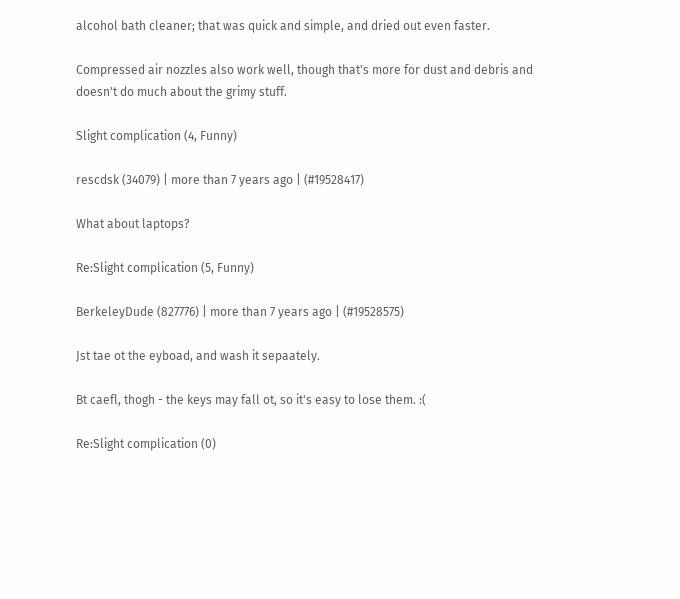alcohol bath cleaner; that was quick and simple, and dried out even faster.

Compressed air nozzles also work well, though that's more for dust and debris and doesn't do much about the grimy stuff.

Slight complication (4, Funny)

rescdsk (34079) | more than 7 years ago | (#19528417)

What about laptops?

Re:Slight complication (5, Funny)

BerkeleyDude (827776) | more than 7 years ago | (#19528575)

Jst tae ot the eyboad, and wash it sepaately.

Bt caefl, thogh - the keys may fall ot, so it's easy to lose them. :(

Re:Slight complication (0)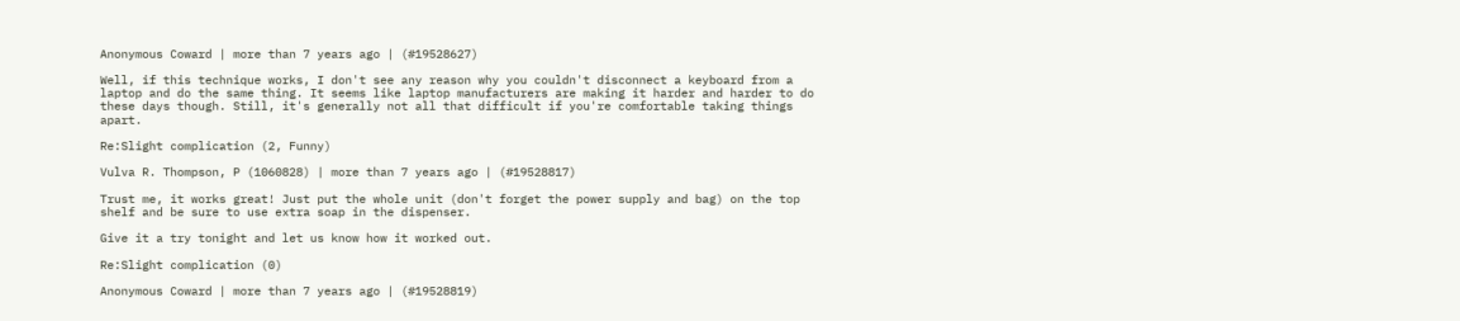Anonymous Coward | more than 7 years ago | (#19528627)

Well, if this technique works, I don't see any reason why you couldn't disconnect a keyboard from a laptop and do the same thing. It seems like laptop manufacturers are making it harder and harder to do these days though. Still, it's generally not all that difficult if you're comfortable taking things apart.

Re:Slight complication (2, Funny)

Vulva R. Thompson, P (1060828) | more than 7 years ago | (#19528817)

Trust me, it works great! Just put the whole unit (don't forget the power supply and bag) on the top shelf and be sure to use extra soap in the dispenser.

Give it a try tonight and let us know how it worked out.

Re:Slight complication (0)

Anonymous Coward | more than 7 years ago | (#19528819)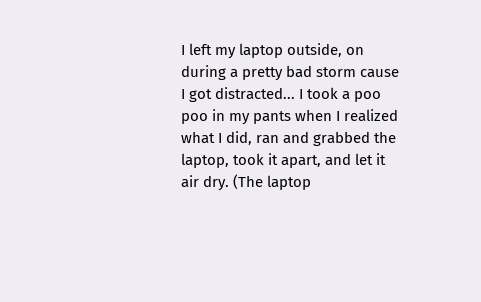I left my laptop outside, on during a pretty bad storm cause I got distracted... I took a poo poo in my pants when I realized what I did, ran and grabbed the laptop, took it apart, and let it air dry. (The laptop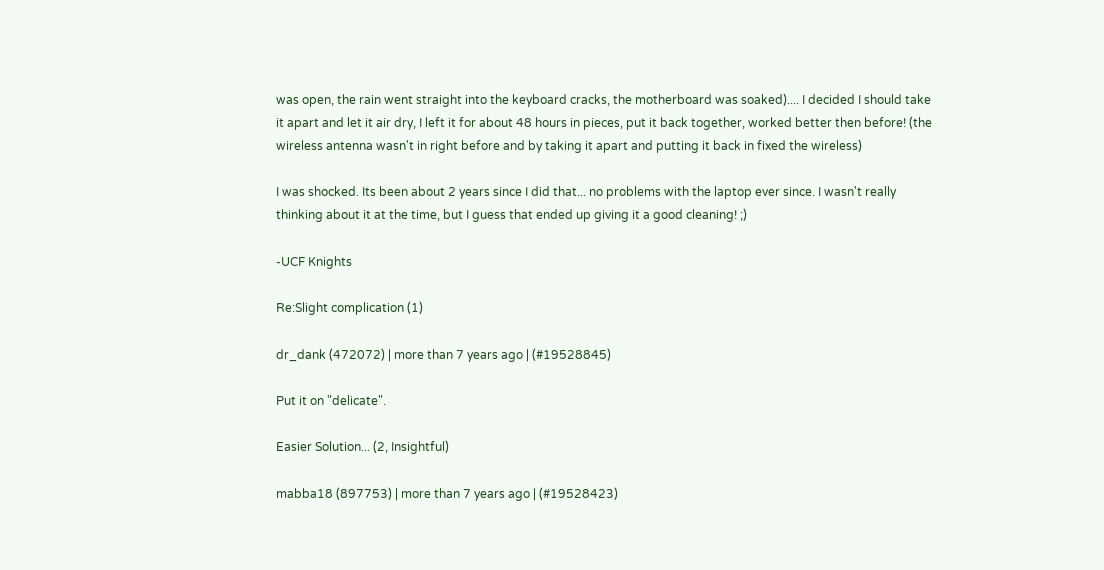was open, the rain went straight into the keyboard cracks, the motherboard was soaked).... I decided I should take it apart and let it air dry, I left it for about 48 hours in pieces, put it back together, worked better then before! (the wireless antenna wasn't in right before and by taking it apart and putting it back in fixed the wireless)

I was shocked. Its been about 2 years since I did that... no problems with the laptop ever since. I wasn't really thinking about it at the time, but I guess that ended up giving it a good cleaning! ;)

-UCF Knights

Re:Slight complication (1)

dr_dank (472072) | more than 7 years ago | (#19528845)

Put it on "delicate".

Easier Solution... (2, Insightful)

mabba18 (897753) | more than 7 years ago | (#19528423)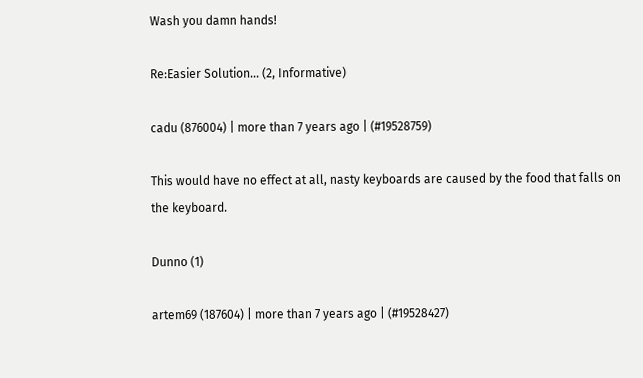Wash you damn hands!

Re:Easier Solution... (2, Informative)

cadu (876004) | more than 7 years ago | (#19528759)

This would have no effect at all, nasty keyboards are caused by the food that falls on the keyboard.

Dunno (1)

artem69 (187604) | more than 7 years ago | (#19528427)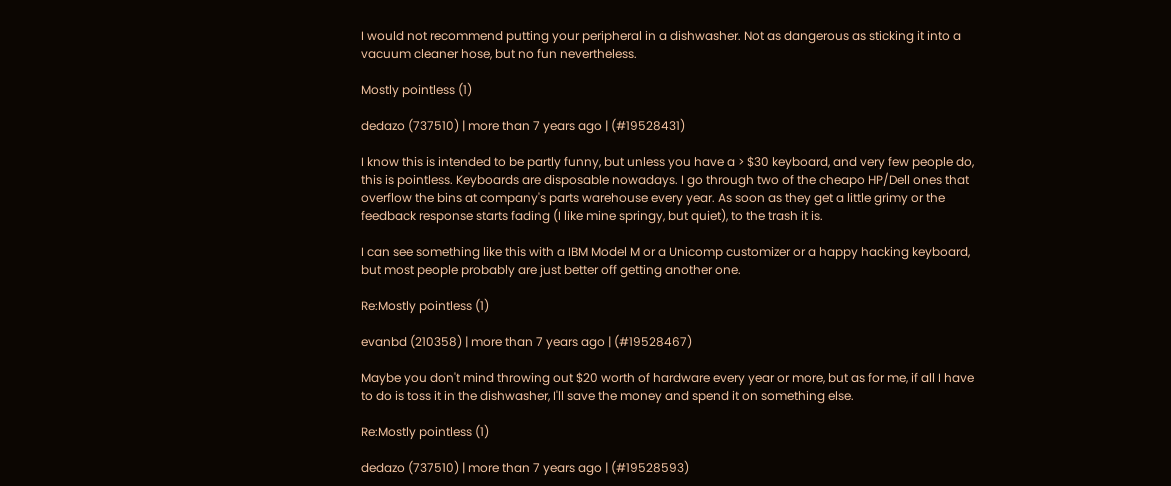I would not recommend putting your peripheral in a dishwasher. Not as dangerous as sticking it into a vacuum cleaner hose, but no fun nevertheless.

Mostly pointless (1)

dedazo (737510) | more than 7 years ago | (#19528431)

I know this is intended to be partly funny, but unless you have a > $30 keyboard, and very few people do, this is pointless. Keyboards are disposable nowadays. I go through two of the cheapo HP/Dell ones that overflow the bins at company's parts warehouse every year. As soon as they get a little grimy or the feedback response starts fading (I like mine springy, but quiet), to the trash it is.

I can see something like this with a IBM Model M or a Unicomp customizer or a happy hacking keyboard, but most people probably are just better off getting another one.

Re:Mostly pointless (1)

evanbd (210358) | more than 7 years ago | (#19528467)

Maybe you don't mind throwing out $20 worth of hardware every year or more, but as for me, if all I have to do is toss it in the dishwasher, I'll save the money and spend it on something else.

Re:Mostly pointless (1)

dedazo (737510) | more than 7 years ago | (#19528593)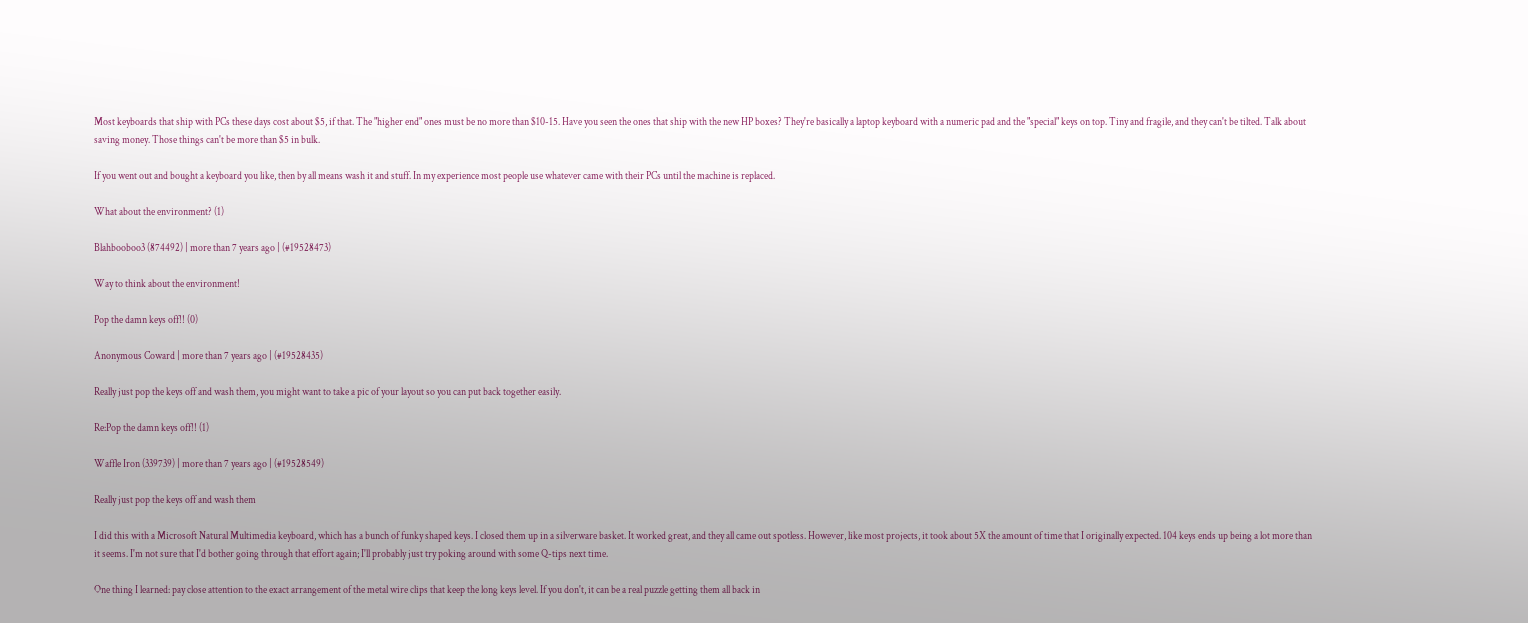Most keyboards that ship with PCs these days cost about $5, if that. The "higher end" ones must be no more than $10-15. Have you seen the ones that ship with the new HP boxes? They're basically a laptop keyboard with a numeric pad and the "special" keys on top. Tiny and fragile, and they can't be tilted. Talk about saving money. Those things can't be more than $5 in bulk.

If you went out and bought a keyboard you like, then by all means wash it and stuff. In my experience most people use whatever came with their PCs until the machine is replaced.

What about the environment? (1)

Blahbooboo3 (874492) | more than 7 years ago | (#19528473)

Way to think about the environment!

Pop the damn keys off!! (0)

Anonymous Coward | more than 7 years ago | (#19528435)

Really just pop the keys off and wash them, you might want to take a pic of your layout so you can put back together easily.

Re:Pop the damn keys off!! (1)

Waffle Iron (339739) | more than 7 years ago | (#19528549)

Really just pop the keys off and wash them

I did this with a Microsoft Natural Multimedia keyboard, which has a bunch of funky shaped keys. I closed them up in a silverware basket. It worked great, and they all came out spotless. However, like most projects, it took about 5X the amount of time that I originally expected. 104 keys ends up being a lot more than it seems. I'm not sure that I'd bother going through that effort again; I'll probably just try poking around with some Q-tips next time.

One thing I learned: pay close attention to the exact arrangement of the metal wire clips that keep the long keys level. If you don't, it can be a real puzzle getting them all back in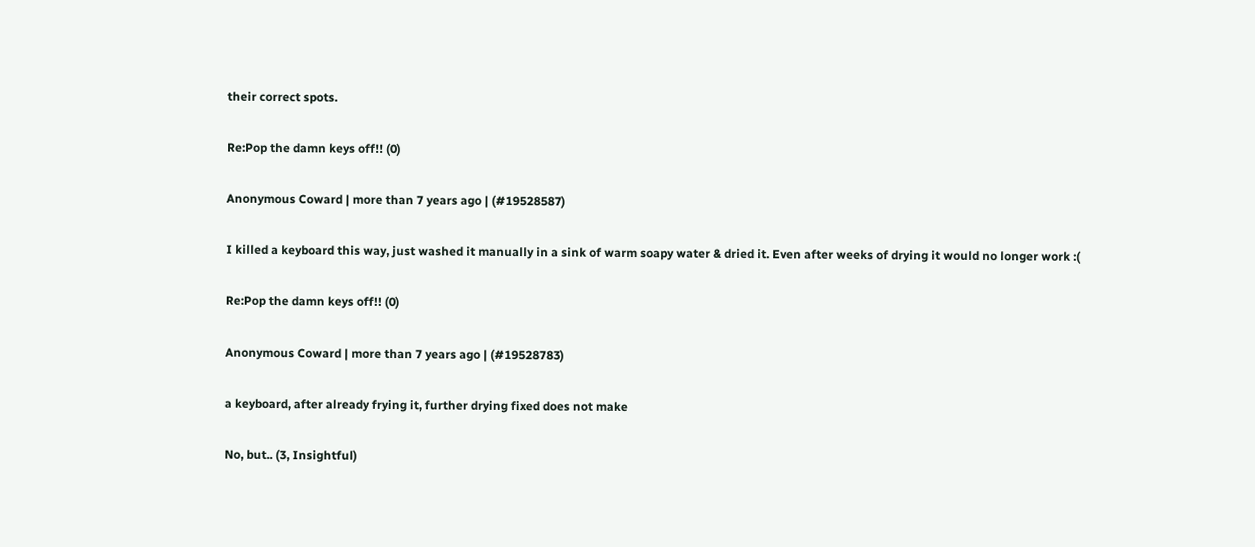their correct spots.

Re:Pop the damn keys off!! (0)

Anonymous Coward | more than 7 years ago | (#19528587)

I killed a keyboard this way, just washed it manually in a sink of warm soapy water & dried it. Even after weeks of drying it would no longer work :(

Re:Pop the damn keys off!! (0)

Anonymous Coward | more than 7 years ago | (#19528783)

a keyboard, after already frying it, further drying fixed does not make

No, but.. (3, Insightful)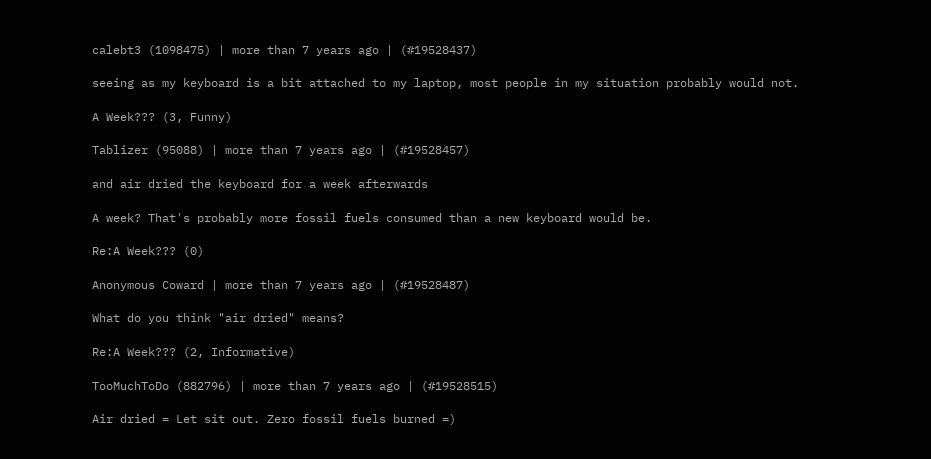calebt3 (1098475) | more than 7 years ago | (#19528437)

seeing as my keyboard is a bit attached to my laptop, most people in my situation probably would not.

A Week??? (3, Funny)

Tablizer (95088) | more than 7 years ago | (#19528457)

and air dried the keyboard for a week afterwards

A week? That's probably more fossil fuels consumed than a new keyboard would be.

Re:A Week??? (0)

Anonymous Coward | more than 7 years ago | (#19528487)

What do you think "air dried" means?

Re:A Week??? (2, Informative)

TooMuchToDo (882796) | more than 7 years ago | (#19528515)

Air dried = Let sit out. Zero fossil fuels burned =)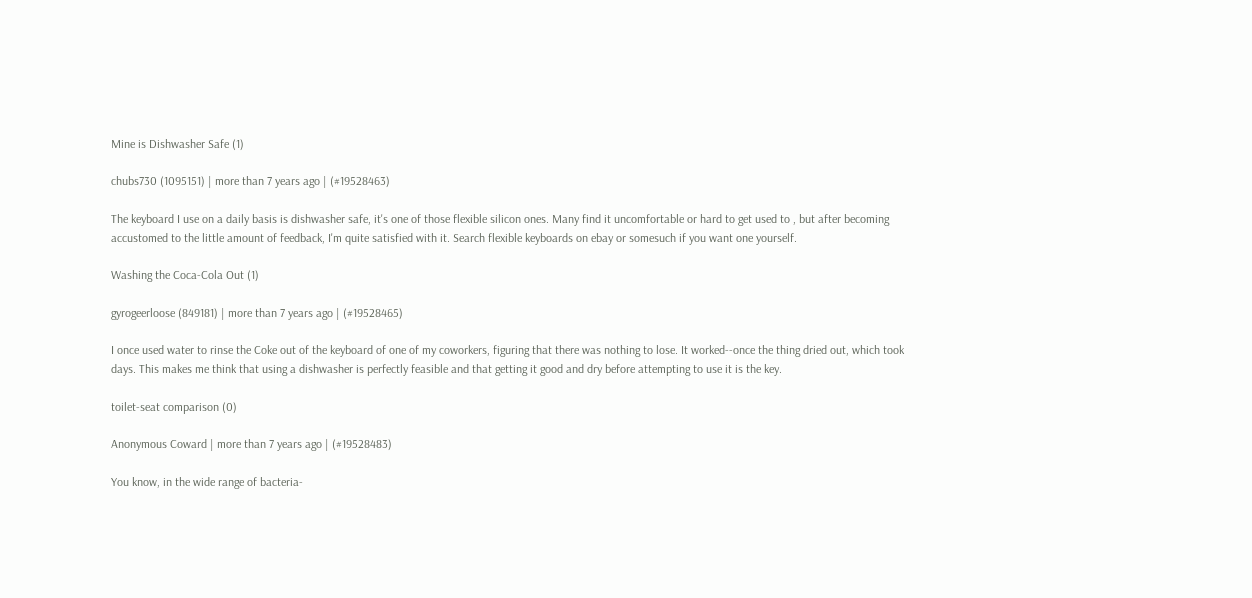Mine is Dishwasher Safe (1)

chubs730 (1095151) | more than 7 years ago | (#19528463)

The keyboard I use on a daily basis is dishwasher safe, it's one of those flexible silicon ones. Many find it uncomfortable or hard to get used to , but after becoming accustomed to the little amount of feedback, I'm quite satisfied with it. Search flexible keyboards on ebay or somesuch if you want one yourself.

Washing the Coca-Cola Out (1)

gyrogeerloose (849181) | more than 7 years ago | (#19528465)

I once used water to rinse the Coke out of the keyboard of one of my coworkers, figuring that there was nothing to lose. It worked--once the thing dried out, which took days. This makes me think that using a dishwasher is perfectly feasible and that getting it good and dry before attempting to use it is the key.

toilet-seat comparison (0)

Anonymous Coward | more than 7 years ago | (#19528483)

You know, in the wide range of bacteria-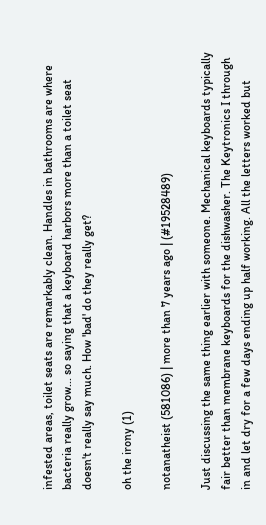infested areas, toilet seats are remarkably clean. Handles in bathrooms are where bacteria really grow... so saying that a keyboard harbors more than a toilet seat doesn't really say much. How 'bad' do they really get?

oh the irony (1)

notanatheist (581086) | more than 7 years ago | (#19528489)

Just discussing the same thing earlier with someone. Mechanical keyboards typically fair better than membrane keyboards for the dishwasher. The Keytronics I through in and let dry for a few days ending up half working. All the letters worked but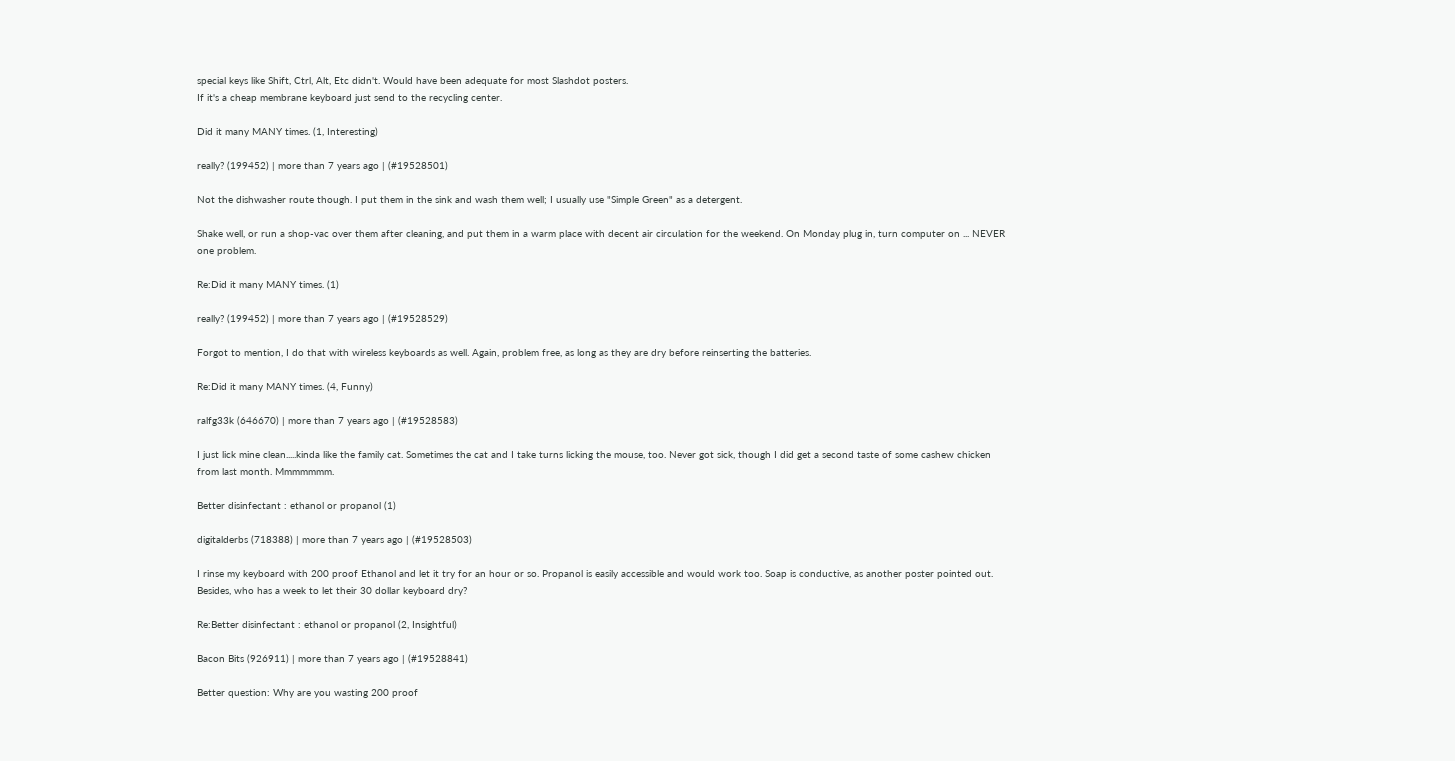special keys like Shift, Ctrl, Alt, Etc didn't. Would have been adequate for most Slashdot posters.
If it's a cheap membrane keyboard just send to the recycling center.

Did it many MANY times. (1, Interesting)

really? (199452) | more than 7 years ago | (#19528501)

Not the dishwasher route though. I put them in the sink and wash them well; I usually use "Simple Green" as a detergent.

Shake well, or run a shop-vac over them after cleaning, and put them in a warm place with decent air circulation for the weekend. On Monday plug in, turn computer on ... NEVER one problem.

Re:Did it many MANY times. (1)

really? (199452) | more than 7 years ago | (#19528529)

Forgot to mention, I do that with wireless keyboards as well. Again, problem free, as long as they are dry before reinserting the batteries.

Re:Did it many MANY times. (4, Funny)

ralfg33k (646670) | more than 7 years ago | (#19528583)

I just lick mine clean.....kinda like the family cat. Sometimes the cat and I take turns licking the mouse, too. Never got sick, though I did get a second taste of some cashew chicken from last month. Mmmmmmm.

Better disinfectant : ethanol or propanol (1)

digitalderbs (718388) | more than 7 years ago | (#19528503)

I rinse my keyboard with 200 proof Ethanol and let it try for an hour or so. Propanol is easily accessible and would work too. Soap is conductive, as another poster pointed out. Besides, who has a week to let their 30 dollar keyboard dry?

Re:Better disinfectant : ethanol or propanol (2, Insightful)

Bacon Bits (926911) | more than 7 years ago | (#19528841)

Better question: Why are you wasting 200 proof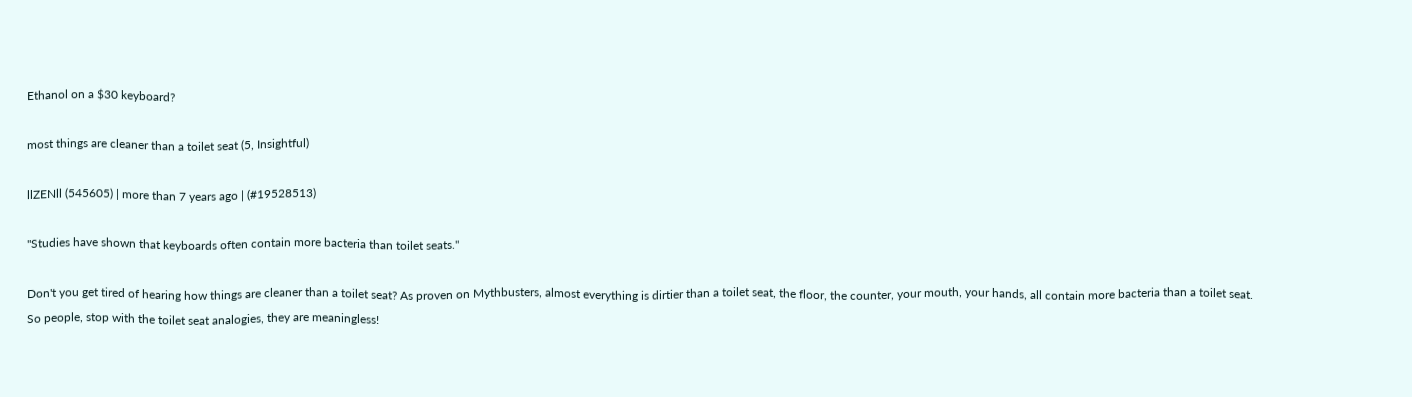Ethanol on a $30 keyboard?

most things are cleaner than a toilet seat (5, Insightful)

llZENll (545605) | more than 7 years ago | (#19528513)

"Studies have shown that keyboards often contain more bacteria than toilet seats."

Don't you get tired of hearing how things are cleaner than a toilet seat? As proven on Mythbusters, almost everything is dirtier than a toilet seat, the floor, the counter, your mouth, your hands, all contain more bacteria than a toilet seat. So people, stop with the toilet seat analogies, they are meaningless!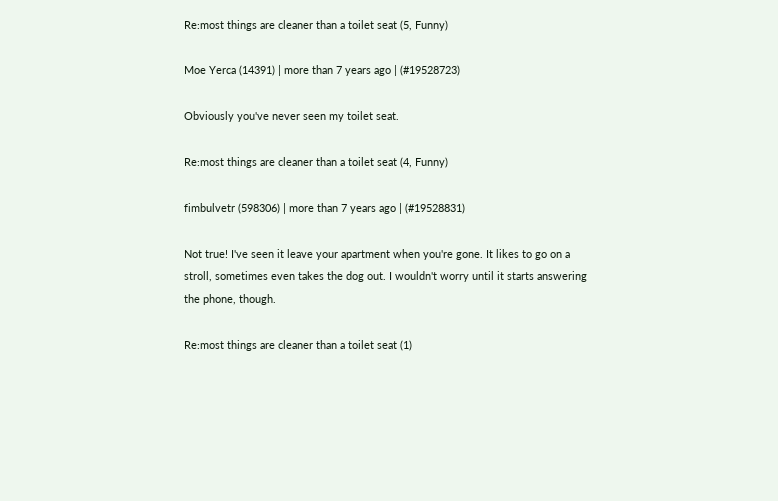Re:most things are cleaner than a toilet seat (5, Funny)

Moe Yerca (14391) | more than 7 years ago | (#19528723)

Obviously you've never seen my toilet seat.

Re:most things are cleaner than a toilet seat (4, Funny)

fimbulvetr (598306) | more than 7 years ago | (#19528831)

Not true! I've seen it leave your apartment when you're gone. It likes to go on a stroll, sometimes even takes the dog out. I wouldn't worry until it starts answering the phone, though.

Re:most things are cleaner than a toilet seat (1)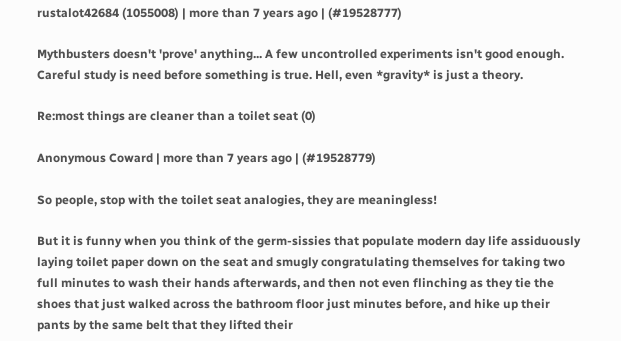rustalot42684 (1055008) | more than 7 years ago | (#19528777)

Mythbusters doesn't 'prove' anything... A few uncontrolled experiments isn't good enough. Careful study is need before something is true. Hell, even *gravity* is just a theory.

Re:most things are cleaner than a toilet seat (0)

Anonymous Coward | more than 7 years ago | (#19528779)

So people, stop with the toilet seat analogies, they are meaningless!

But it is funny when you think of the germ-sissies that populate modern day life assiduously laying toilet paper down on the seat and smugly congratulating themselves for taking two full minutes to wash their hands afterwards, and then not even flinching as they tie the shoes that just walked across the bathroom floor just minutes before, and hike up their pants by the same belt that they lifted their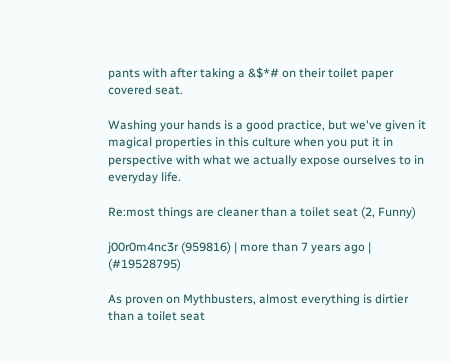pants with after taking a &$*# on their toilet paper covered seat.

Washing your hands is a good practice, but we've given it magical properties in this culture when you put it in perspective with what we actually expose ourselves to in everyday life.

Re:most things are cleaner than a toilet seat (2, Funny)

j00r0m4nc3r (959816) | more than 7 years ago | (#19528795)

As proven on Mythbusters, almost everything is dirtier than a toilet seat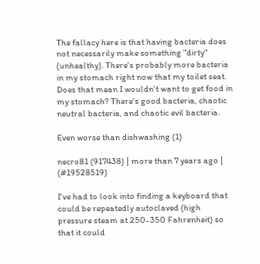The fallacy here is that having bacteria does not necessarily make something "dirty" (unhealthy). There's probably more bacteria in my stomach right now that my toilet seat. Does that mean I wouldn't want to get food in my stomach? There's good bacteria, chaotic neutral bacteria, and chaotic evil bacteria.

Even worse than dishwashing (1)

necro81 (917438) | more than 7 years ago | (#19528519)

I've had to look into finding a keyboard that could be repeatedly autoclaved (high pressure steam at 250-350 Fahrenheit) so that it could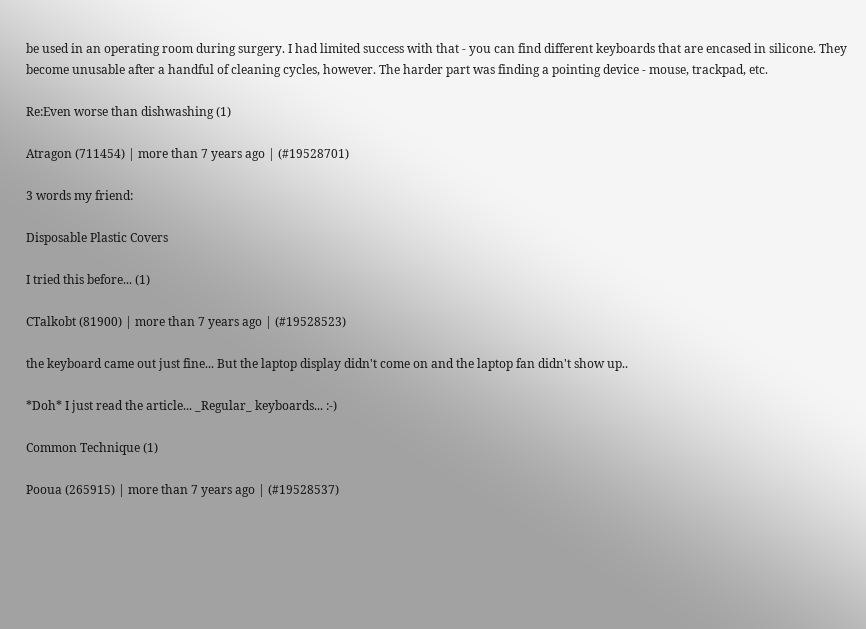be used in an operating room during surgery. I had limited success with that - you can find different keyboards that are encased in silicone. They become unusable after a handful of cleaning cycles, however. The harder part was finding a pointing device - mouse, trackpad, etc.

Re:Even worse than dishwashing (1)

Atragon (711454) | more than 7 years ago | (#19528701)

3 words my friend:

Disposable Plastic Covers

I tried this before... (1)

CTalkobt (81900) | more than 7 years ago | (#19528523)

the keyboard came out just fine... But the laptop display didn't come on and the laptop fan didn't show up..

*Doh* I just read the article... _Regular_ keyboards... :-)

Common Technique (1)

Pooua (265915) | more than 7 years ago | (#19528537)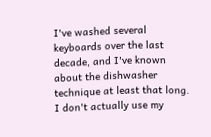I've washed several keyboards over the last decade, and I've known about the dishwasher technique at least that long. I don't actually use my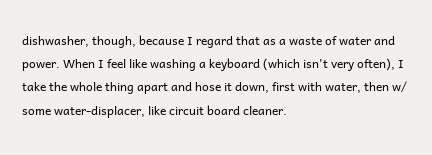dishwasher, though, because I regard that as a waste of water and power. When I feel like washing a keyboard (which isn't very often), I take the whole thing apart and hose it down, first with water, then w/ some water-displacer, like circuit board cleaner.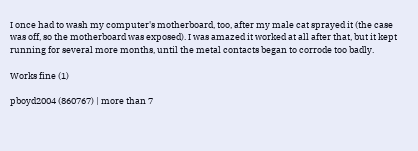I once had to wash my computer's motherboard, too, after my male cat sprayed it (the case was off, so the motherboard was exposed). I was amazed it worked at all after that, but it kept running for several more months, until the metal contacts began to corrode too badly.

Works fine (1)

pboyd2004 (860767) | more than 7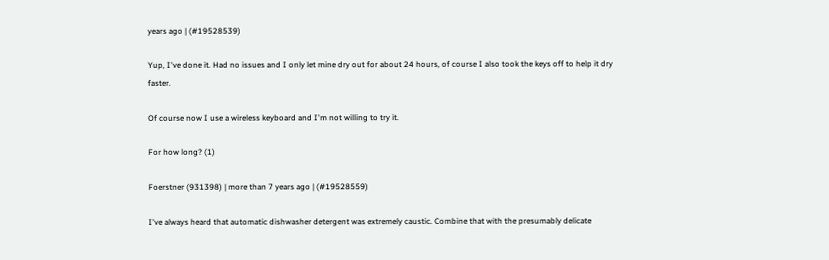years ago | (#19528539)

Yup, I've done it. Had no issues and I only let mine dry out for about 24 hours, of course I also took the keys off to help it dry faster.

Of course now I use a wireless keyboard and I'm not willing to try it.

For how long? (1)

Foerstner (931398) | more than 7 years ago | (#19528559)

I've always heard that automatic dishwasher detergent was extremely caustic. Combine that with the presumably delicate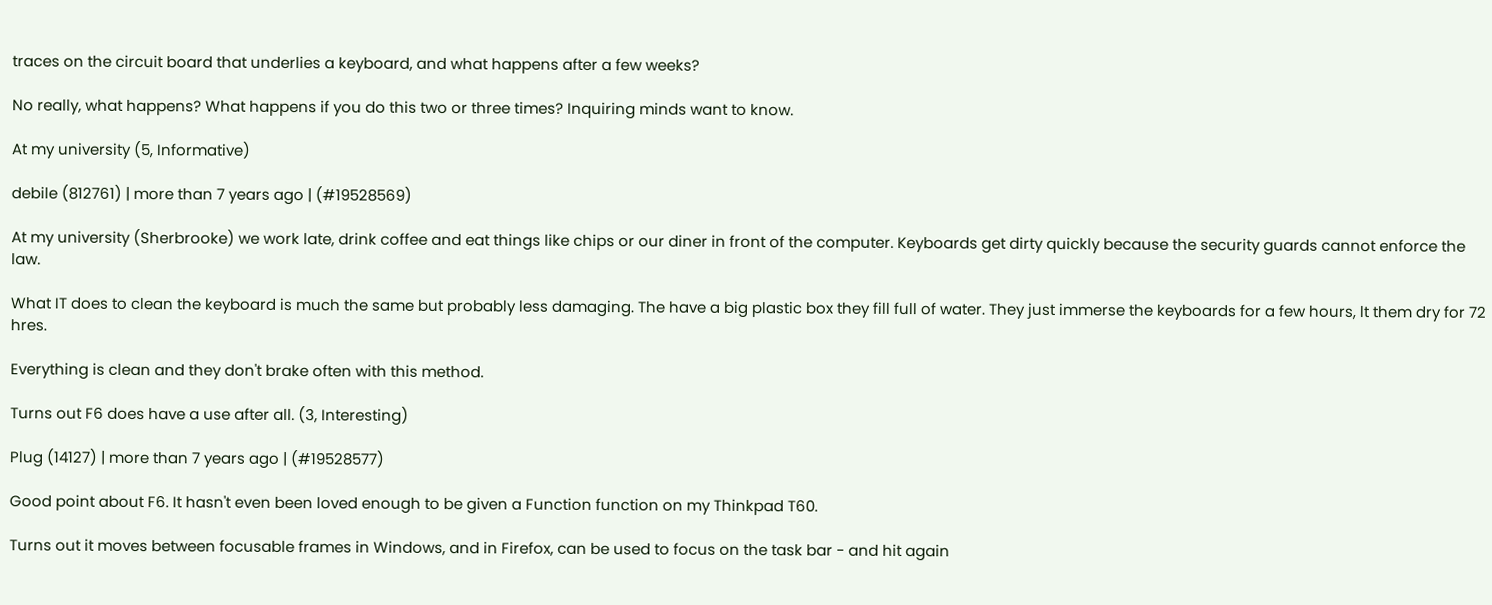traces on the circuit board that underlies a keyboard, and what happens after a few weeks?

No really, what happens? What happens if you do this two or three times? Inquiring minds want to know.

At my university (5, Informative)

debile (812761) | more than 7 years ago | (#19528569)

At my university (Sherbrooke) we work late, drink coffee and eat things like chips or our diner in front of the computer. Keyboards get dirty quickly because the security guards cannot enforce the law.

What IT does to clean the keyboard is much the same but probably less damaging. The have a big plastic box they fill full of water. They just immerse the keyboards for a few hours, lt them dry for 72 hres.

Everything is clean and they don't brake often with this method.

Turns out F6 does have a use after all. (3, Interesting)

Plug (14127) | more than 7 years ago | (#19528577)

Good point about F6. It hasn't even been loved enough to be given a Function function on my Thinkpad T60.

Turns out it moves between focusable frames in Windows, and in Firefox, can be used to focus on the task bar - and hit again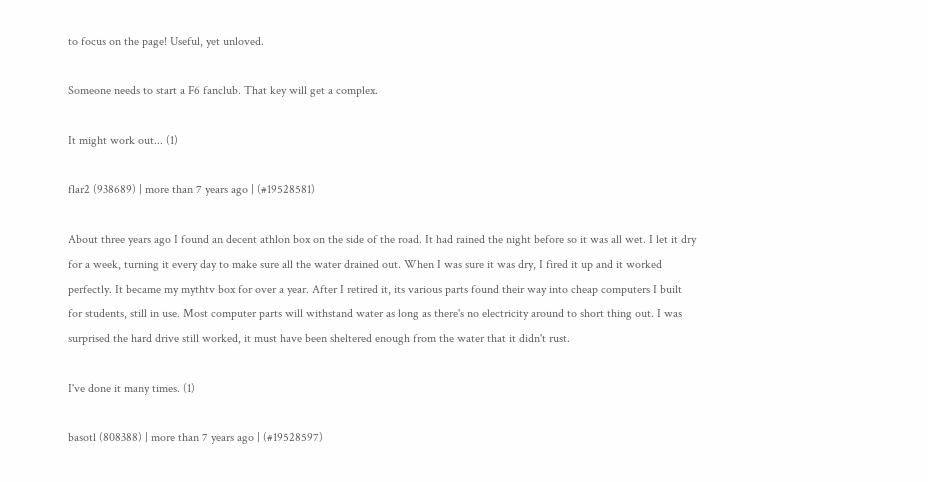to focus on the page! Useful, yet unloved.

Someone needs to start a F6 fanclub. That key will get a complex.

It might work out... (1)

flar2 (938689) | more than 7 years ago | (#19528581)

About three years ago I found an decent athlon box on the side of the road. It had rained the night before so it was all wet. I let it dry for a week, turning it every day to make sure all the water drained out. When I was sure it was dry, I fired it up and it worked perfectly. It became my mythtv box for over a year. After I retired it, its various parts found their way into cheap computers I built for students, still in use. Most computer parts will withstand water as long as there's no electricity around to short thing out. I was surprised the hard drive still worked, it must have been sheltered enough from the water that it didn't rust.

I've done it many times. (1)

basotl (808388) | more than 7 years ago | (#19528597)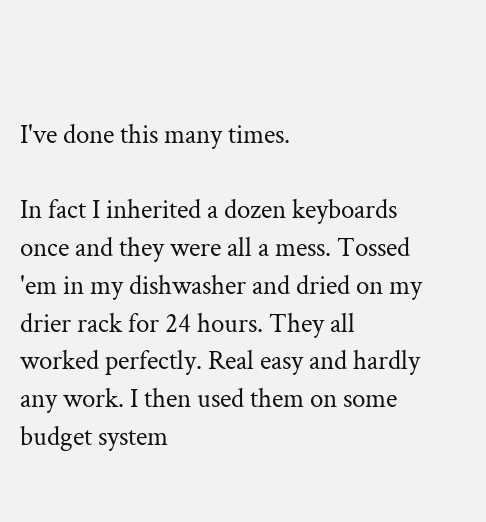I've done this many times.

In fact I inherited a dozen keyboards once and they were all a mess. Tossed 'em in my dishwasher and dried on my drier rack for 24 hours. They all worked perfectly. Real easy and hardly any work. I then used them on some budget system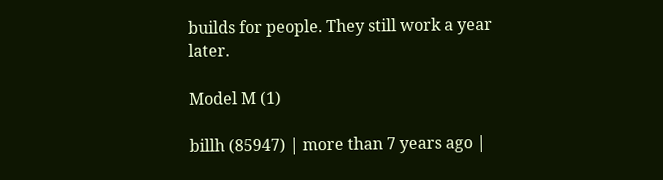builds for people. They still work a year later.

Model M (1)

billh (85947) | more than 7 years ago |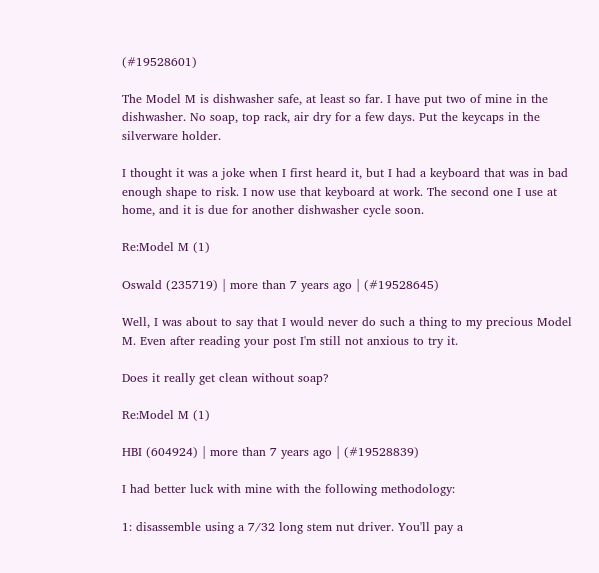(#19528601)

The Model M is dishwasher safe, at least so far. I have put two of mine in the dishwasher. No soap, top rack, air dry for a few days. Put the keycaps in the silverware holder.

I thought it was a joke when I first heard it, but I had a keyboard that was in bad enough shape to risk. I now use that keyboard at work. The second one I use at home, and it is due for another dishwasher cycle soon.

Re:Model M (1)

Oswald (235719) | more than 7 years ago | (#19528645)

Well, I was about to say that I would never do such a thing to my precious Model M. Even after reading your post I'm still not anxious to try it.

Does it really get clean without soap?

Re:Model M (1)

HBI (604924) | more than 7 years ago | (#19528839)

I had better luck with mine with the following methodology:

1: disassemble using a 7/32 long stem nut driver. You'll pay a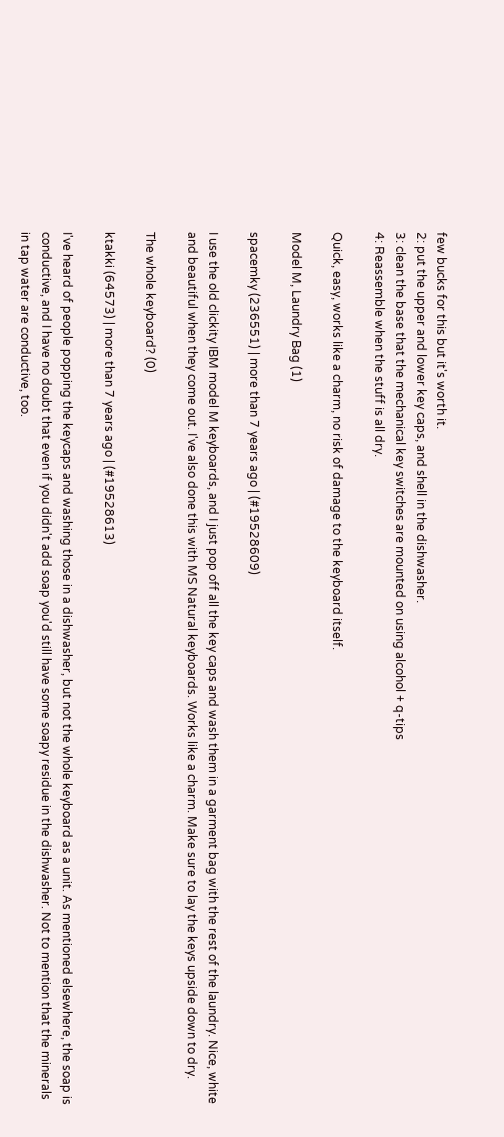few bucks for this but it's worth it.
2: put the upper and lower key caps, and shell in the dishwasher.
3: clean the base that the mechanical key switches are mounted on using alcohol + q-tips
4: Reassemble when the stuff is all dry.

Quick, easy, works like a charm, no risk of damage to the keyboard itself.

Model M, Laundry Bag (1)

spacemky (236551) | more than 7 years ago | (#19528609)

I use the old clickity IBM model M keyboards, and I just pop off all the key caps and wash them in a garment bag with the rest of the laundry. Nice, white and beautiful when they come out. I've also done this with MS Natural keyboards. Works like a charm. Make sure to lay the keys upside down to dry.

The whole keyboard? (0)

ktakki (64573) | more than 7 years ago | (#19528613)

I've heard of people popping the keycaps and washing those in a dishwasher, but not the whole keyboard as a unit. As mentioned elsewhere, the soap is conductive, and I have no doubt that even if you didn't add soap you'd still have some soapy residue in the dishwasher. Not to mention that the minerals in tap water are conductive, too.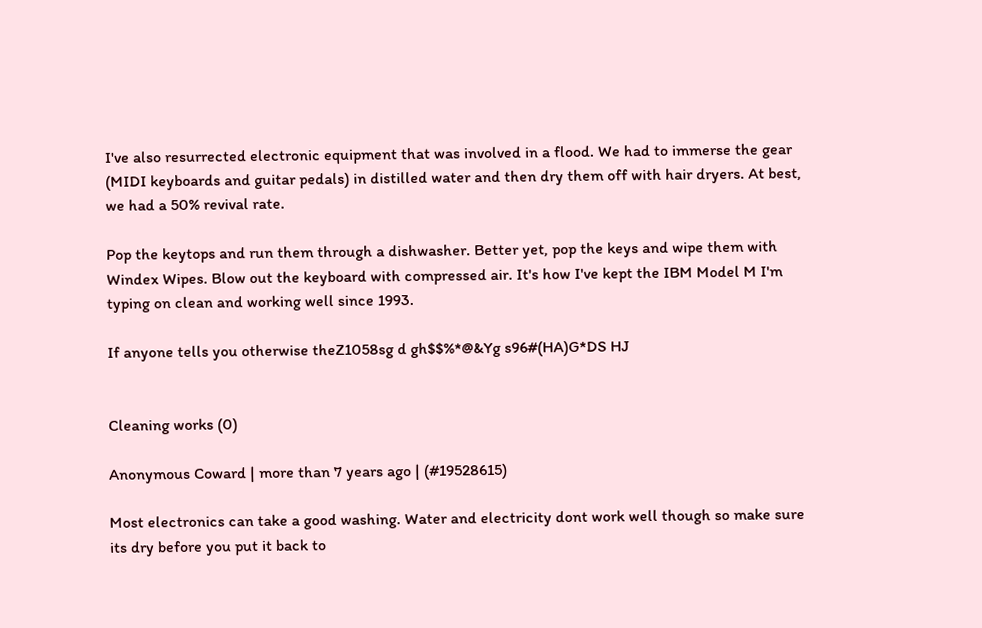I've also resurrected electronic equipment that was involved in a flood. We had to immerse the gear (MIDI keyboards and guitar pedals) in distilled water and then dry them off with hair dryers. At best, we had a 50% revival rate.

Pop the keytops and run them through a dishwasher. Better yet, pop the keys and wipe them with Windex Wipes. Blow out the keyboard with compressed air. It's how I've kept the IBM Model M I'm typing on clean and working well since 1993.

If anyone tells you otherwise theZ1058sg d gh$$%*@&Yg s96#(HA)G*DS HJ


Cleaning works (0)

Anonymous Coward | more than 7 years ago | (#19528615)

Most electronics can take a good washing. Water and electricity dont work well though so make sure its dry before you put it back to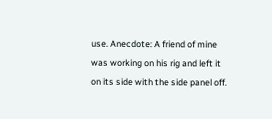use. Anecdote: A friend of mine was working on his rig and left it on its side with the side panel off.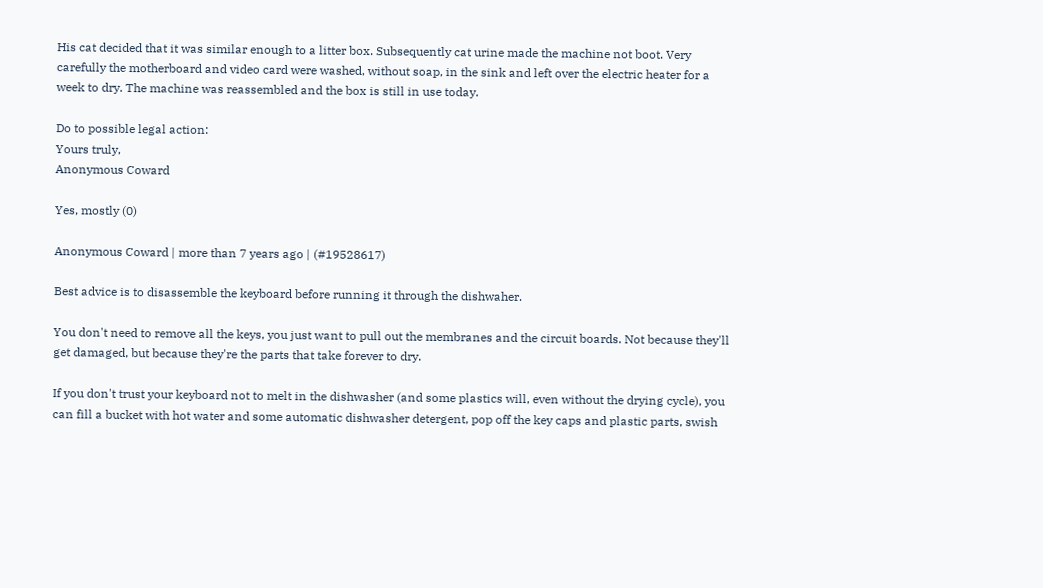His cat decided that it was similar enough to a litter box. Subsequently cat urine made the machine not boot. Very carefully the motherboard and video card were washed, without soap, in the sink and left over the electric heater for a week to dry. The machine was reassembled and the box is still in use today.

Do to possible legal action:
Yours truly,
Anonymous Coward

Yes, mostly (0)

Anonymous Coward | more than 7 years ago | (#19528617)

Best advice is to disassemble the keyboard before running it through the dishwaher.

You don't need to remove all the keys, you just want to pull out the membranes and the circuit boards. Not because they'll get damaged, but because they're the parts that take forever to dry.

If you don't trust your keyboard not to melt in the dishwasher (and some plastics will, even without the drying cycle), you can fill a bucket with hot water and some automatic dishwasher detergent, pop off the key caps and plastic parts, swish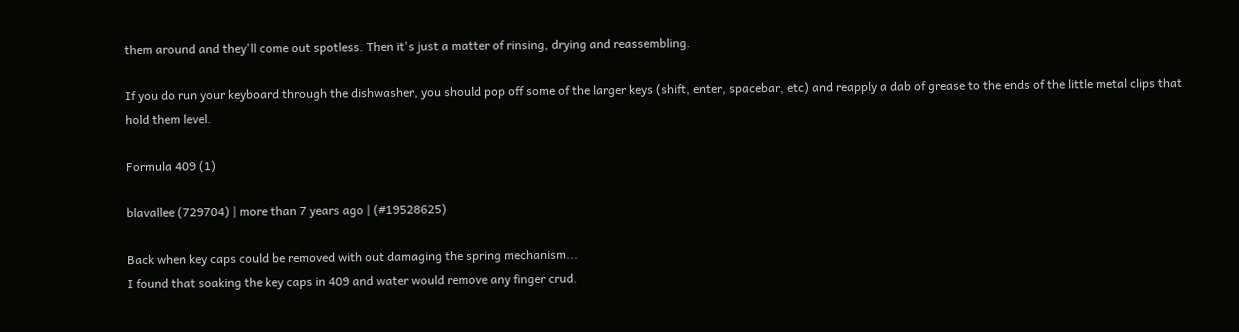them around and they'll come out spotless. Then it's just a matter of rinsing, drying and reassembling.

If you do run your keyboard through the dishwasher, you should pop off some of the larger keys (shift, enter, spacebar, etc) and reapply a dab of grease to the ends of the little metal clips that hold them level.

Formula 409 (1)

blavallee (729704) | more than 7 years ago | (#19528625)

Back when key caps could be removed with out damaging the spring mechanism...
I found that soaking the key caps in 409 and water would remove any finger crud.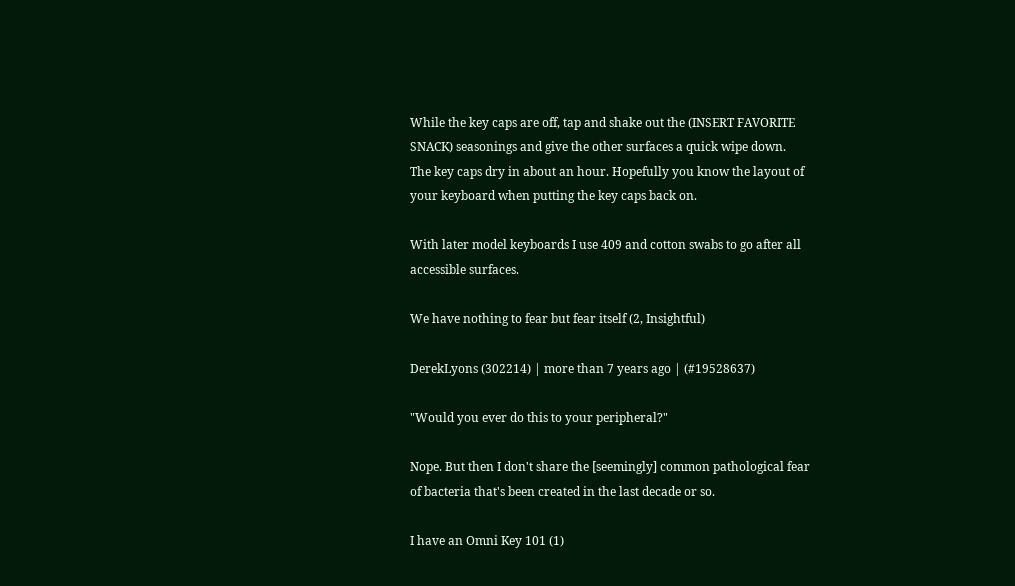While the key caps are off, tap and shake out the (INSERT FAVORITE SNACK) seasonings and give the other surfaces a quick wipe down.
The key caps dry in about an hour. Hopefully you know the layout of your keyboard when putting the key caps back on.

With later model keyboards I use 409 and cotton swabs to go after all accessible surfaces.

We have nothing to fear but fear itself (2, Insightful)

DerekLyons (302214) | more than 7 years ago | (#19528637)

"Would you ever do this to your peripheral?"

Nope. But then I don't share the [seemingly] common pathological fear of bacteria that's been created in the last decade or so.

I have an Omni Key 101 (1)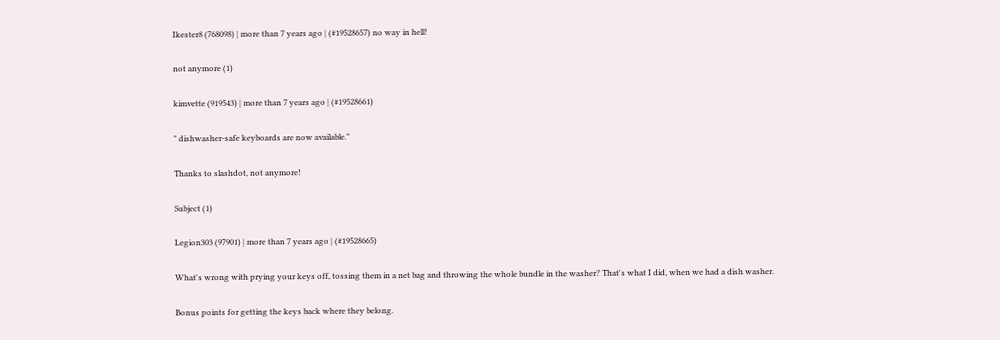Ikester8 (768098) | more than 7 years ago | (#19528657) no way in hell!

not anymore (1)

kimvette (919543) | more than 7 years ago | (#19528661)

" dishwasher-safe keyboards are now available."

Thanks to slashdot, not anymore!

Subject (1)

Legion303 (97901) | more than 7 years ago | (#19528665)

What's wrong with prying your keys off, tossing them in a net bag and throwing the whole bundle in the washer? That's what I did, when we had a dish washer.

Bonus points for getting the keys back where they belong.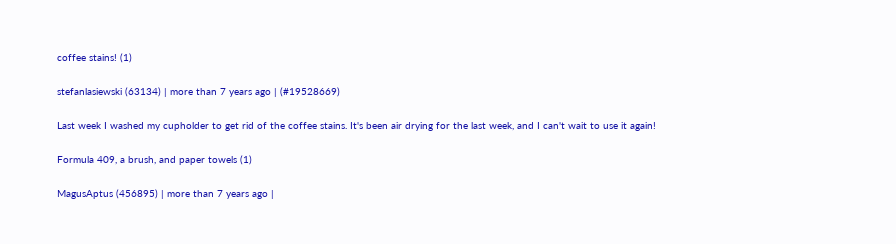coffee stains! (1)

stefanlasiewski (63134) | more than 7 years ago | (#19528669)

Last week I washed my cupholder to get rid of the coffee stains. It's been air drying for the last week, and I can't wait to use it again!

Formula 409, a brush, and paper towels (1)

MagusAptus (456895) | more than 7 years ago |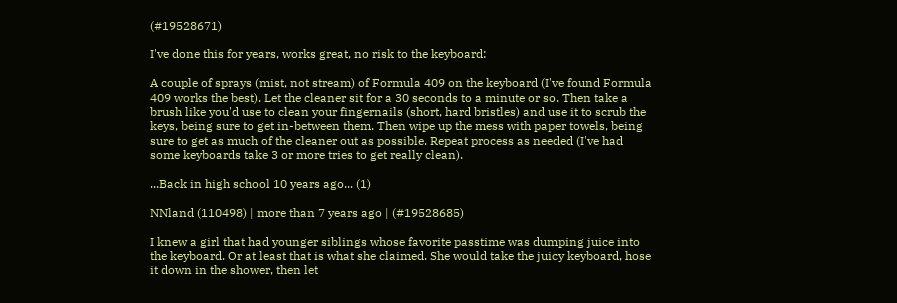(#19528671)

I've done this for years, works great, no risk to the keyboard:

A couple of sprays (mist, not stream) of Formula 409 on the keyboard (I've found Formula 409 works the best). Let the cleaner sit for a 30 seconds to a minute or so. Then take a brush like you'd use to clean your fingernails (short, hard bristles) and use it to scrub the keys, being sure to get in-between them. Then wipe up the mess with paper towels, being sure to get as much of the cleaner out as possible. Repeat process as needed (I've had some keyboards take 3 or more tries to get really clean).

...Back in high school 10 years ago... (1)

NNland (110498) | more than 7 years ago | (#19528685)

I knew a girl that had younger siblings whose favorite passtime was dumping juice into the keyboard. Or at least that is what she claimed. She would take the juicy keyboard, hose it down in the shower, then let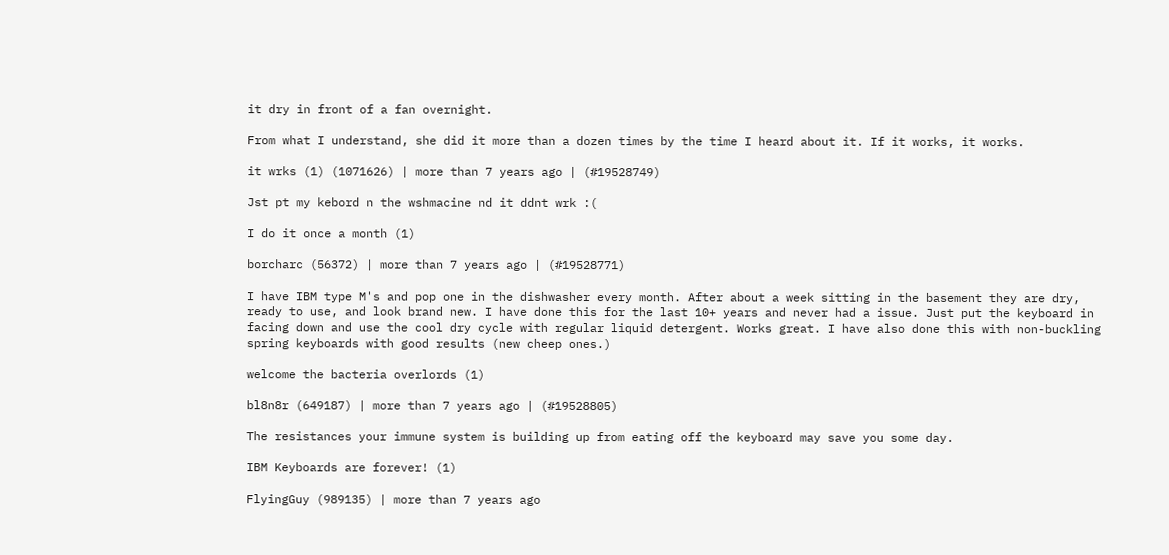it dry in front of a fan overnight.

From what I understand, she did it more than a dozen times by the time I heard about it. If it works, it works.

it wrks (1) (1071626) | more than 7 years ago | (#19528749)

Jst pt my kebord n the wshmacine nd it ddnt wrk :(

I do it once a month (1)

borcharc (56372) | more than 7 years ago | (#19528771)

I have IBM type M's and pop one in the dishwasher every month. After about a week sitting in the basement they are dry, ready to use, and look brand new. I have done this for the last 10+ years and never had a issue. Just put the keyboard in facing down and use the cool dry cycle with regular liquid detergent. Works great. I have also done this with non-buckling spring keyboards with good results (new cheep ones.)

welcome the bacteria overlords (1)

bl8n8r (649187) | more than 7 years ago | (#19528805)

The resistances your immune system is building up from eating off the keyboard may save you some day.

IBM Keyboards are forever! (1)

FlyingGuy (989135) | more than 7 years ago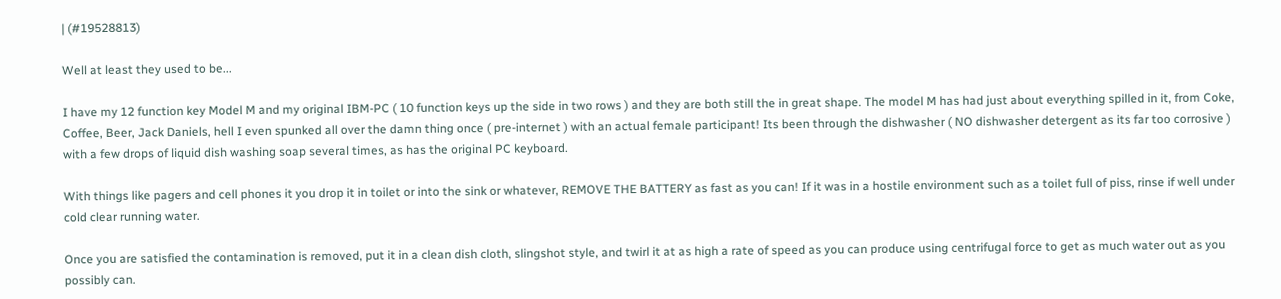| (#19528813)

Well at least they used to be...

I have my 12 function key Model M and my original IBM-PC ( 10 function keys up the side in two rows ) and they are both still the in great shape. The model M has had just about everything spilled in it, from Coke, Coffee, Beer, Jack Daniels, hell I even spunked all over the damn thing once ( pre-internet ) with an actual female participant! Its been through the dishwasher ( NO dishwasher detergent as its far too corrosive ) with a few drops of liquid dish washing soap several times, as has the original PC keyboard.

With things like pagers and cell phones it you drop it in toilet or into the sink or whatever, REMOVE THE BATTERY as fast as you can! If it was in a hostile environment such as a toilet full of piss, rinse if well under cold clear running water.

Once you are satisfied the contamination is removed, put it in a clean dish cloth, slingshot style, and twirl it at as high a rate of speed as you can produce using centrifugal force to get as much water out as you possibly can.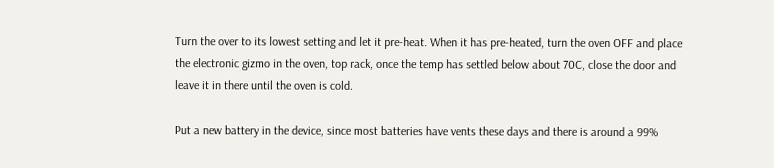Turn the over to its lowest setting and let it pre-heat. When it has pre-heated, turn the oven OFF and place the electronic gizmo in the oven, top rack, once the temp has settled below about 70C, close the door and leave it in there until the oven is cold.

Put a new battery in the device, since most batteries have vents these days and there is around a 99%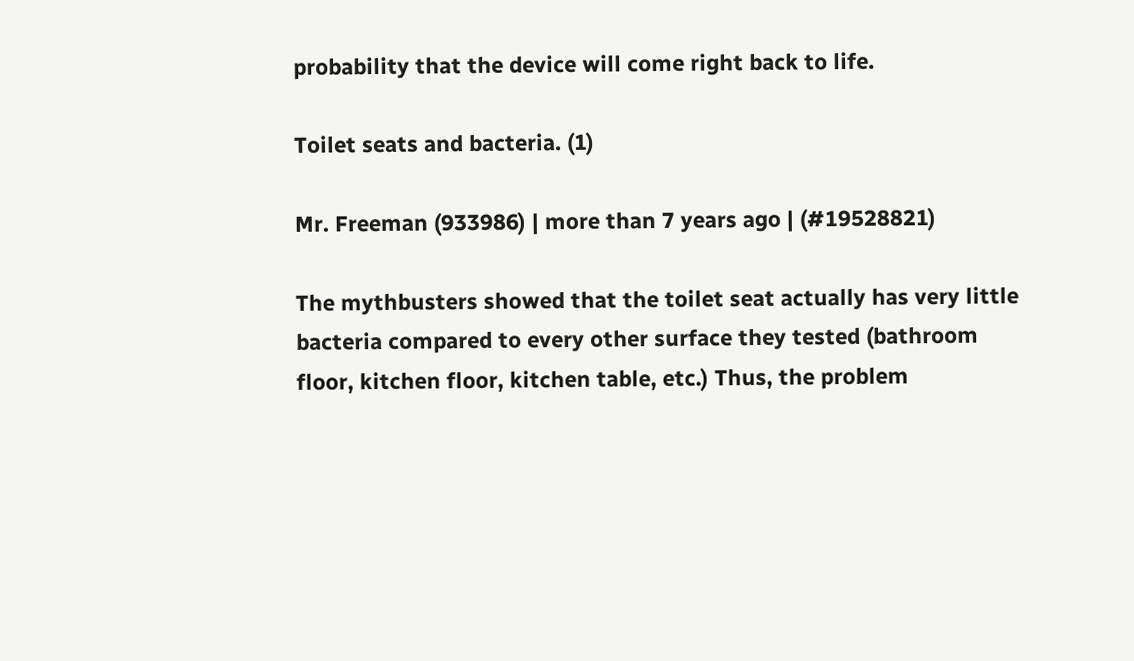probability that the device will come right back to life.

Toilet seats and bacteria. (1)

Mr. Freeman (933986) | more than 7 years ago | (#19528821)

The mythbusters showed that the toilet seat actually has very little bacteria compared to every other surface they tested (bathroom floor, kitchen floor, kitchen table, etc.) Thus, the problem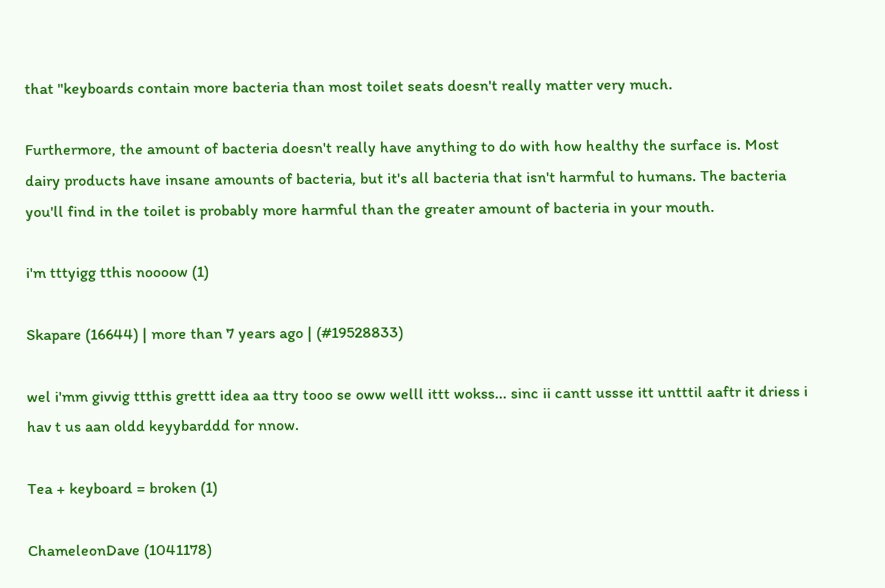that "keyboards contain more bacteria than most toilet seats doesn't really matter very much.

Furthermore, the amount of bacteria doesn't really have anything to do with how healthy the surface is. Most dairy products have insane amounts of bacteria, but it's all bacteria that isn't harmful to humans. The bacteria you'll find in the toilet is probably more harmful than the greater amount of bacteria in your mouth.

i'm tttyigg tthis noooow (1)

Skapare (16644) | more than 7 years ago | (#19528833)

wel i'mm givvig ttthis grettt idea aa ttry tooo se oww welll ittt wokss... sinc ii cantt ussse itt untttil aaftr it driess i hav t us aan oldd keyybarddd for nnow.

Tea + keyboard = broken (1)

ChameleonDave (1041178)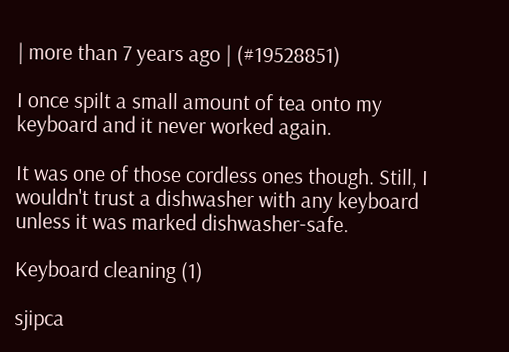| more than 7 years ago | (#19528851)

I once spilt a small amount of tea onto my keyboard and it never worked again.

It was one of those cordless ones though. Still, I wouldn't trust a dishwasher with any keyboard unless it was marked dishwasher-safe.

Keyboard cleaning (1)

sjipca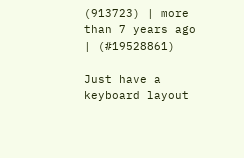(913723) | more than 7 years ago | (#19528861)

Just have a keyboard layout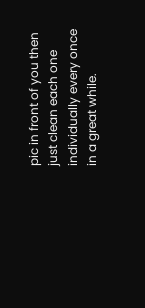pic in front of you then just clean each one individually every once in a great while.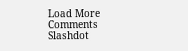Load More Comments
Slashdot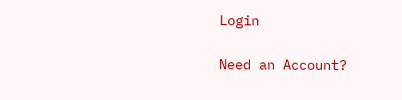Login

Need an Account?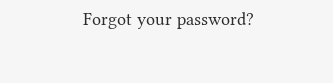Forgot your password?